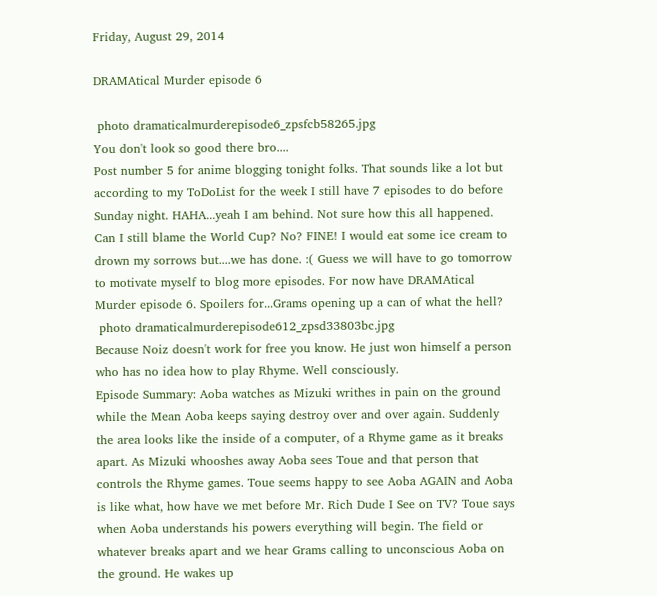Friday, August 29, 2014

DRAMAtical Murder episode 6

 photo dramaticalmurderepisode6_zpsfcb58265.jpg
You don't look so good there bro....
Post number 5 for anime blogging tonight folks. That sounds like a lot but according to my ToDoList for the week I still have 7 episodes to do before Sunday night. HAHA...yeah I am behind. Not sure how this all happened. Can I still blame the World Cup? No? FINE! I would eat some ice cream to drown my sorrows but....we has done. :( Guess we will have to go tomorrow to motivate myself to blog more episodes. For now have DRAMAtical Murder episode 6. Spoilers for...Grams opening up a can of what the hell?
 photo dramaticalmurderepisode612_zpsd33803bc.jpg
Because Noiz doesn't work for free you know. He just won himself a person who has no idea how to play Rhyme. Well consciously.
Episode Summary: Aoba watches as Mizuki writhes in pain on the ground while the Mean Aoba keeps saying destroy over and over again. Suddenly the area looks like the inside of a computer, of a Rhyme game as it breaks apart. As Mizuki whooshes away Aoba sees Toue and that person that controls the Rhyme games. Toue seems happy to see Aoba AGAIN and Aoba is like what, how have we met before Mr. Rich Dude I See on TV? Toue says when Aoba understands his powers everything will begin. The field or whatever breaks apart and we hear Grams calling to unconscious Aoba on the ground. He wakes up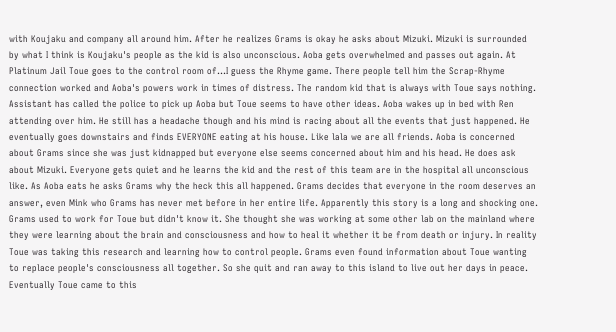with Koujaku and company all around him. After he realizes Grams is okay he asks about Mizuki. Mizuki is surrounded by what I think is Koujaku's people as the kid is also unconscious. Aoba gets overwhelmed and passes out again. At Platinum Jail Toue goes to the control room of...I guess the Rhyme game. There people tell him the Scrap-Rhyme connection worked and Aoba's powers work in times of distress. The random kid that is always with Toue says nothing. Assistant has called the police to pick up Aoba but Toue seems to have other ideas. Aoba wakes up in bed with Ren attending over him. He still has a headache though and his mind is racing about all the events that just happened. He eventually goes downstairs and finds EVERYONE eating at his house. Like lala we are all friends. Aoba is concerned about Grams since she was just kidnapped but everyone else seems concerned about him and his head. He does ask about Mizuki. Everyone gets quiet and he learns the kid and the rest of this team are in the hospital all unconscious like. As Aoba eats he asks Grams why the heck this all happened. Grams decides that everyone in the room deserves an answer, even Mink who Grams has never met before in her entire life. Apparently this story is a long and shocking one. Grams used to work for Toue but didn't know it. She thought she was working at some other lab on the mainland where they were learning about the brain and consciousness and how to heal it whether it be from death or injury. In reality Toue was taking this research and learning how to control people. Grams even found information about Toue wanting to replace people's consciousness all together. So she quit and ran away to this island to live out her days in peace. Eventually Toue came to this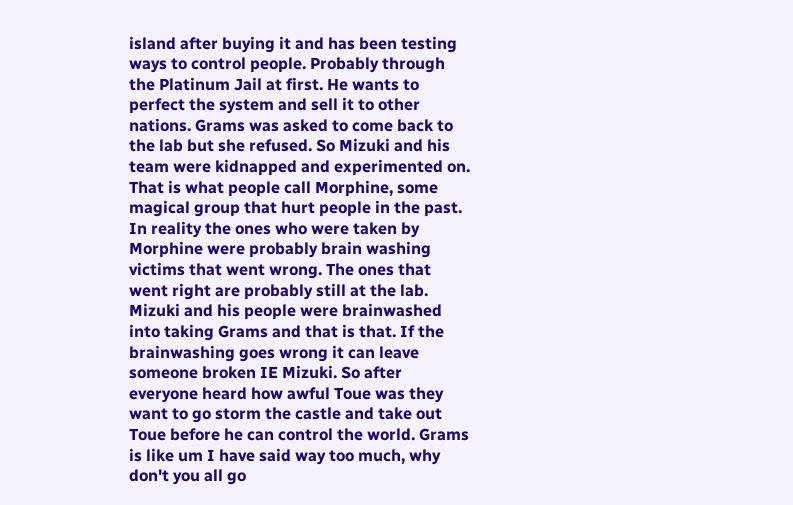island after buying it and has been testing ways to control people. Probably through the Platinum Jail at first. He wants to perfect the system and sell it to other nations. Grams was asked to come back to the lab but she refused. So Mizuki and his team were kidnapped and experimented on. That is what people call Morphine, some magical group that hurt people in the past. In reality the ones who were taken by Morphine were probably brain washing victims that went wrong. The ones that went right are probably still at the lab. Mizuki and his people were brainwashed into taking Grams and that is that. If the brainwashing goes wrong it can leave someone broken IE Mizuki. So after everyone heard how awful Toue was they want to go storm the castle and take out Toue before he can control the world. Grams is like um I have said way too much, why don't you all go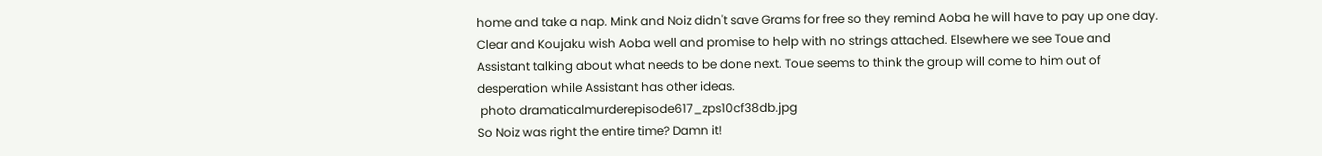home and take a nap. Mink and Noiz didn't save Grams for free so they remind Aoba he will have to pay up one day. Clear and Koujaku wish Aoba well and promise to help with no strings attached. Elsewhere we see Toue and Assistant talking about what needs to be done next. Toue seems to think the group will come to him out of desperation while Assistant has other ideas.
 photo dramaticalmurderepisode617_zps10cf38db.jpg
So Noiz was right the entire time? Damn it!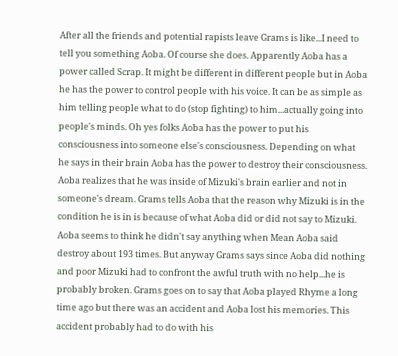After all the friends and potential rapists leave Grams is like...I need to tell you something Aoba. Of course she does. Apparently Aoba has a power called Scrap. It might be different in different people but in Aoba he has the power to control people with his voice. It can be as simple as him telling people what to do (stop fighting) to him...actually going into people's minds. Oh yes folks Aoba has the power to put his consciousness into someone else's consciousness. Depending on what he says in their brain Aoba has the power to destroy their consciousness. Aoba realizes that he was inside of Mizuki's brain earlier and not in someone's dream. Grams tells Aoba that the reason why Mizuki is in the condition he is in is because of what Aoba did or did not say to Mizuki. Aoba seems to think he didn't say anything when Mean Aoba said destroy about 193 times. But anyway Grams says since Aoba did nothing and poor Mizuki had to confront the awful truth with no help...he is probably broken. Grams goes on to say that Aoba played Rhyme a long time ago but there was an accident and Aoba lost his memories. This accident probably had to do with his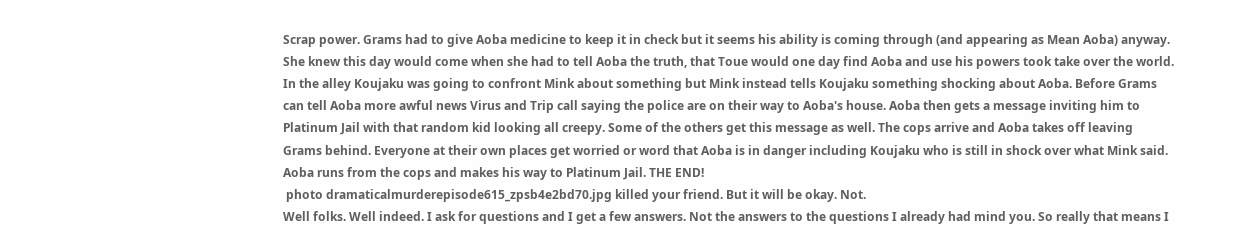Scrap power. Grams had to give Aoba medicine to keep it in check but it seems his ability is coming through (and appearing as Mean Aoba) anyway. She knew this day would come when she had to tell Aoba the truth, that Toue would one day find Aoba and use his powers took take over the world. In the alley Koujaku was going to confront Mink about something but Mink instead tells Koujaku something shocking about Aoba. Before Grams can tell Aoba more awful news Virus and Trip call saying the police are on their way to Aoba's house. Aoba then gets a message inviting him to Platinum Jail with that random kid looking all creepy. Some of the others get this message as well. The cops arrive and Aoba takes off leaving Grams behind. Everyone at their own places get worried or word that Aoba is in danger including Koujaku who is still in shock over what Mink said. Aoba runs from the cops and makes his way to Platinum Jail. THE END!
 photo dramaticalmurderepisode615_zpsb4e2bd70.jpg killed your friend. But it will be okay. Not.
Well folks. Well indeed. I ask for questions and I get a few answers. Not the answers to the questions I already had mind you. So really that means I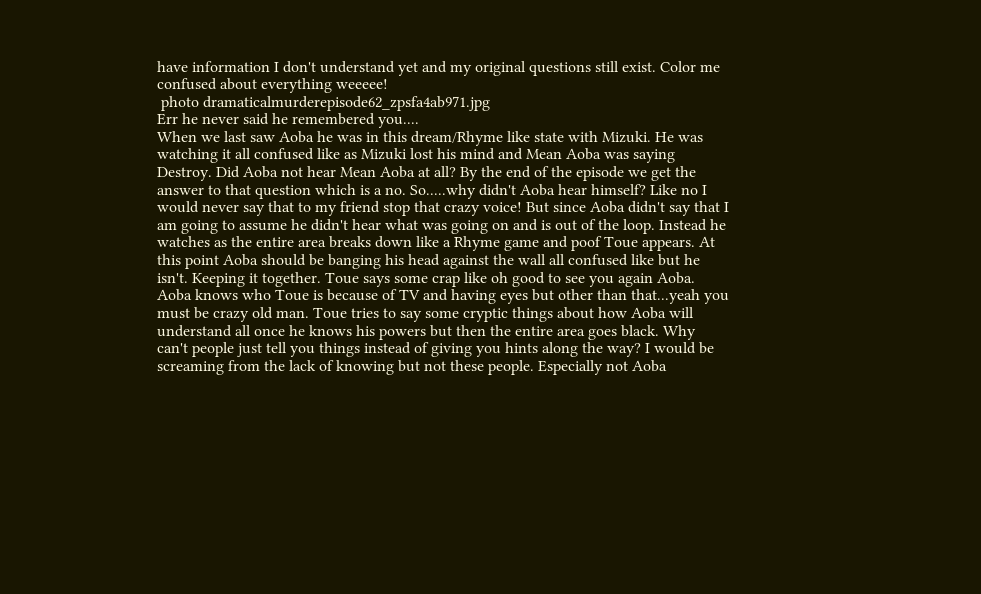have information I don't understand yet and my original questions still exist. Color me confused about everything weeeee!
 photo dramaticalmurderepisode62_zpsfa4ab971.jpg
Err he never said he remembered you....
When we last saw Aoba he was in this dream/Rhyme like state with Mizuki. He was watching it all confused like as Mizuki lost his mind and Mean Aoba was saying Destroy. Did Aoba not hear Mean Aoba at all? By the end of the episode we get the answer to that question which is a no. So.....why didn't Aoba hear himself? Like no I would never say that to my friend stop that crazy voice! But since Aoba didn't say that I am going to assume he didn't hear what was going on and is out of the loop. Instead he watches as the entire area breaks down like a Rhyme game and poof Toue appears. At this point Aoba should be banging his head against the wall all confused like but he isn't. Keeping it together. Toue says some crap like oh good to see you again Aoba. Aoba knows who Toue is because of TV and having eyes but other than that...yeah you must be crazy old man. Toue tries to say some cryptic things about how Aoba will understand all once he knows his powers but then the entire area goes black. Why can't people just tell you things instead of giving you hints along the way? I would be screaming from the lack of knowing but not these people. Especially not Aoba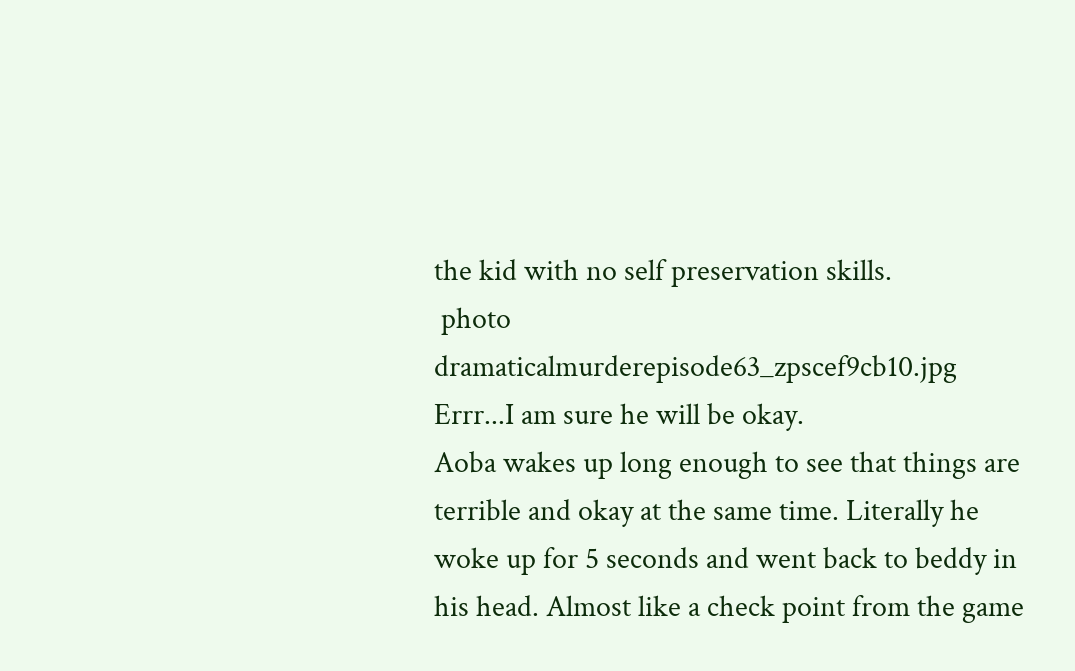the kid with no self preservation skills.
 photo dramaticalmurderepisode63_zpscef9cb10.jpg
Errr...I am sure he will be okay.
Aoba wakes up long enough to see that things are terrible and okay at the same time. Literally he woke up for 5 seconds and went back to beddy in his head. Almost like a check point from the game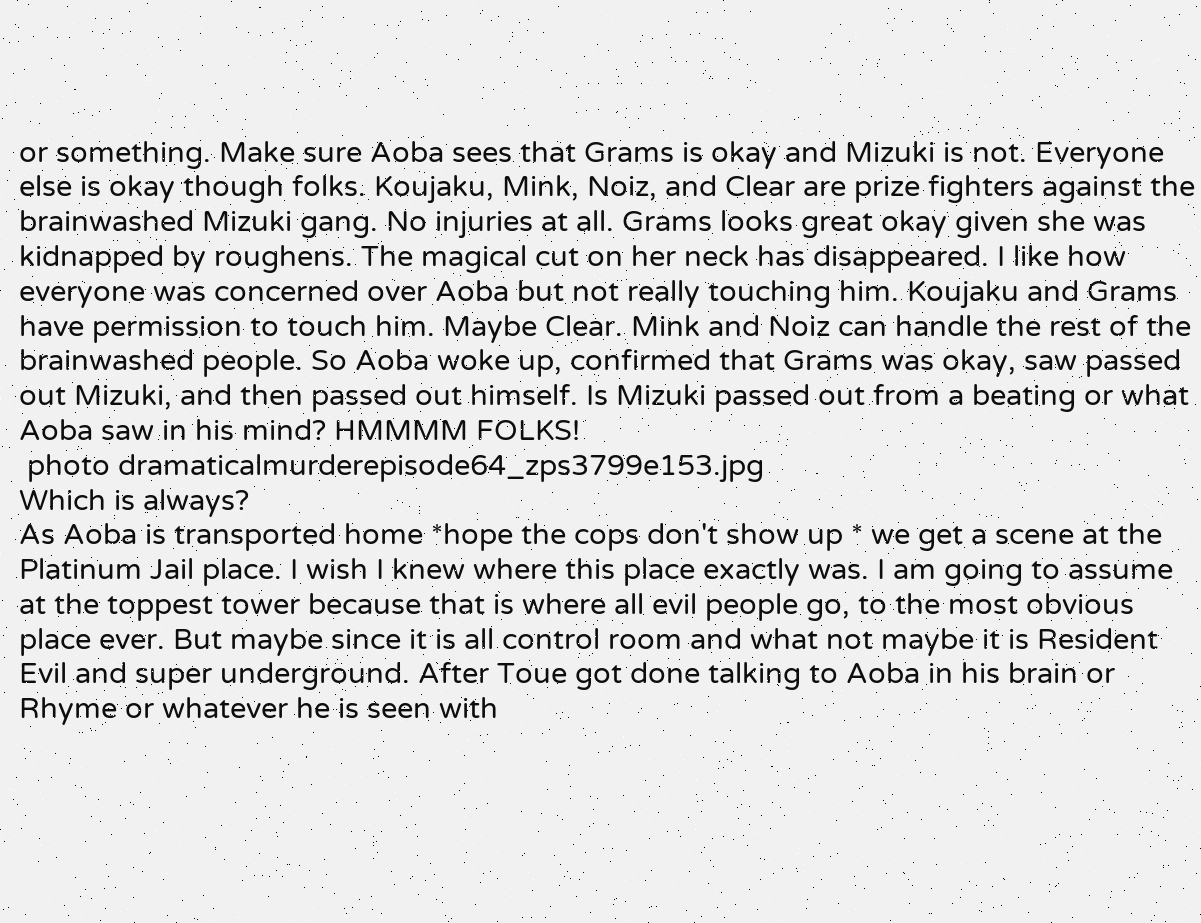or something. Make sure Aoba sees that Grams is okay and Mizuki is not. Everyone else is okay though folks. Koujaku, Mink, Noiz, and Clear are prize fighters against the brainwashed Mizuki gang. No injuries at all. Grams looks great okay given she was kidnapped by roughens. The magical cut on her neck has disappeared. I like how everyone was concerned over Aoba but not really touching him. Koujaku and Grams have permission to touch him. Maybe Clear. Mink and Noiz can handle the rest of the brainwashed people. So Aoba woke up, confirmed that Grams was okay, saw passed out Mizuki, and then passed out himself. Is Mizuki passed out from a beating or what Aoba saw in his mind? HMMMM FOLKS!
 photo dramaticalmurderepisode64_zps3799e153.jpg
Which is always?
As Aoba is transported home *hope the cops don't show up * we get a scene at the Platinum Jail place. I wish I knew where this place exactly was. I am going to assume at the toppest tower because that is where all evil people go, to the most obvious place ever. But maybe since it is all control room and what not maybe it is Resident Evil and super underground. After Toue got done talking to Aoba in his brain or Rhyme or whatever he is seen with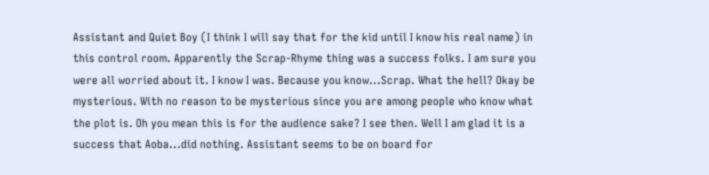Assistant and Quiet Boy (I think I will say that for the kid until I know his real name) in this control room. Apparently the Scrap-Rhyme thing was a success folks. I am sure you were all worried about it. I know I was. Because you know...Scrap. What the hell? Okay be mysterious. With no reason to be mysterious since you are among people who know what the plot is. Oh you mean this is for the audience sake? I see then. Well I am glad it is a success that Aoba...did nothing. Assistant seems to be on board for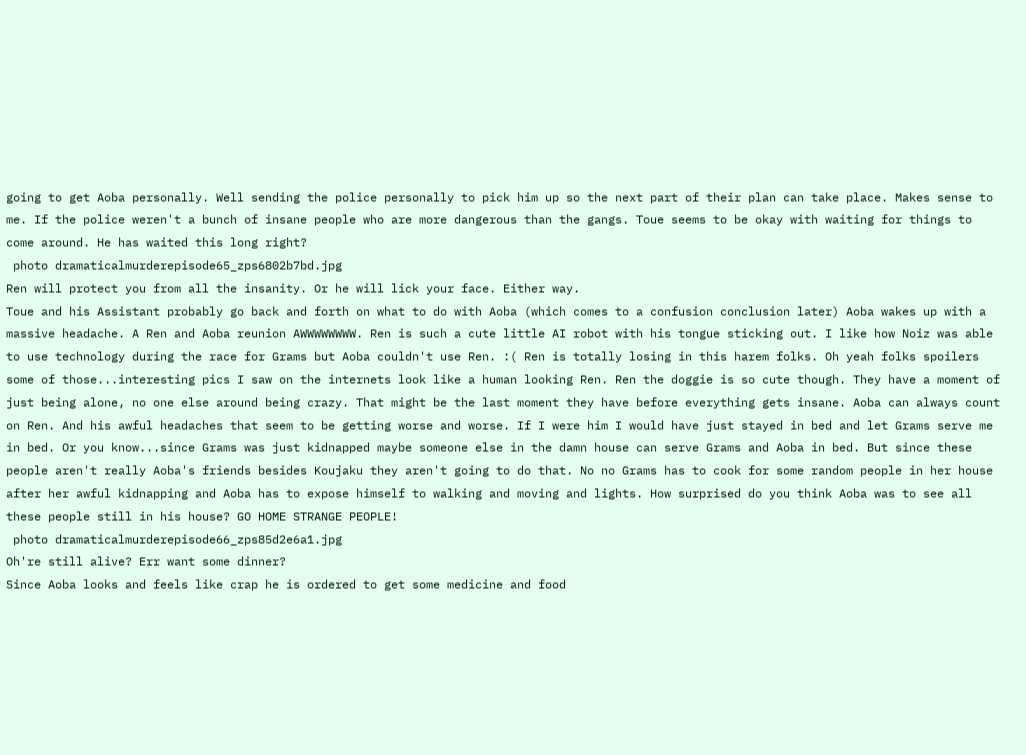going to get Aoba personally. Well sending the police personally to pick him up so the next part of their plan can take place. Makes sense to me. If the police weren't a bunch of insane people who are more dangerous than the gangs. Toue seems to be okay with waiting for things to come around. He has waited this long right?
 photo dramaticalmurderepisode65_zps6802b7bd.jpg
Ren will protect you from all the insanity. Or he will lick your face. Either way.
Toue and his Assistant probably go back and forth on what to do with Aoba (which comes to a confusion conclusion later) Aoba wakes up with a massive headache. A Ren and Aoba reunion AWWWWWWWW. Ren is such a cute little AI robot with his tongue sticking out. I like how Noiz was able to use technology during the race for Grams but Aoba couldn't use Ren. :( Ren is totally losing in this harem folks. Oh yeah folks spoilers some of those...interesting pics I saw on the internets look like a human looking Ren. Ren the doggie is so cute though. They have a moment of just being alone, no one else around being crazy. That might be the last moment they have before everything gets insane. Aoba can always count on Ren. And his awful headaches that seem to be getting worse and worse. If I were him I would have just stayed in bed and let Grams serve me in bed. Or you know...since Grams was just kidnapped maybe someone else in the damn house can serve Grams and Aoba in bed. But since these people aren't really Aoba's friends besides Koujaku they aren't going to do that. No no Grams has to cook for some random people in her house after her awful kidnapping and Aoba has to expose himself to walking and moving and lights. How surprised do you think Aoba was to see all these people still in his house? GO HOME STRANGE PEOPLE!
 photo dramaticalmurderepisode66_zps85d2e6a1.jpg
Oh're still alive? Err want some dinner?
Since Aoba looks and feels like crap he is ordered to get some medicine and food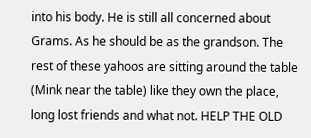into his body. He is still all concerned about Grams. As he should be as the grandson. The rest of these yahoos are sitting around the table (Mink near the table) like they own the place, long lost friends and what not. HELP THE OLD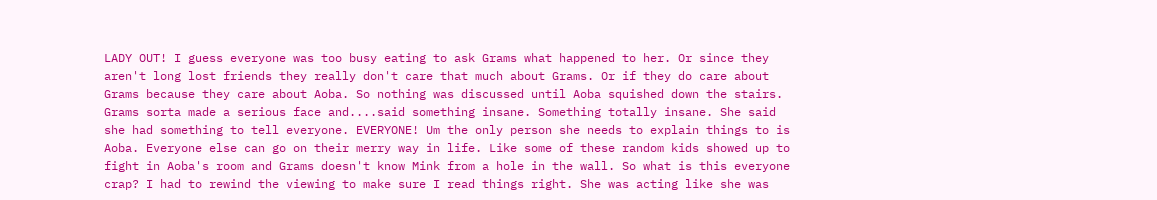LADY OUT! I guess everyone was too busy eating to ask Grams what happened to her. Or since they aren't long lost friends they really don't care that much about Grams. Or if they do care about Grams because they care about Aoba. So nothing was discussed until Aoba squished down the stairs. Grams sorta made a serious face and....said something insane. Something totally insane. She said she had something to tell everyone. EVERYONE! Um the only person she needs to explain things to is Aoba. Everyone else can go on their merry way in life. Like some of these random kids showed up to fight in Aoba's room and Grams doesn't know Mink from a hole in the wall. So what is this everyone crap? I had to rewind the viewing to make sure I read things right. She was acting like she was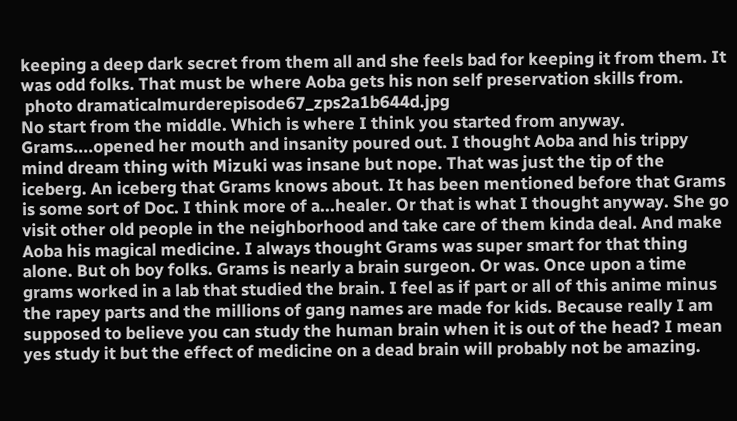keeping a deep dark secret from them all and she feels bad for keeping it from them. It was odd folks. That must be where Aoba gets his non self preservation skills from.
 photo dramaticalmurderepisode67_zps2a1b644d.jpg
No start from the middle. Which is where I think you started from anyway.
Grams....opened her mouth and insanity poured out. I thought Aoba and his trippy mind dream thing with Mizuki was insane but nope. That was just the tip of the iceberg. An iceberg that Grams knows about. It has been mentioned before that Grams is some sort of Doc. I think more of a...healer. Or that is what I thought anyway. She go visit other old people in the neighborhood and take care of them kinda deal. And make Aoba his magical medicine. I always thought Grams was super smart for that thing alone. But oh boy folks. Grams is nearly a brain surgeon. Or was. Once upon a time grams worked in a lab that studied the brain. I feel as if part or all of this anime minus the rapey parts and the millions of gang names are made for kids. Because really I am supposed to believe you can study the human brain when it is out of the head? I mean yes study it but the effect of medicine on a dead brain will probably not be amazing.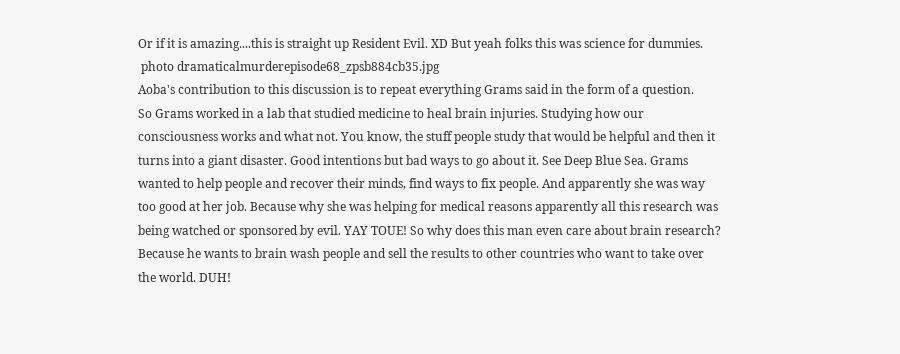Or if it is amazing....this is straight up Resident Evil. XD But yeah folks this was science for dummies.
 photo dramaticalmurderepisode68_zpsb884cb35.jpg
Aoba's contribution to this discussion is to repeat everything Grams said in the form of a question.
So Grams worked in a lab that studied medicine to heal brain injuries. Studying how our consciousness works and what not. You know, the stuff people study that would be helpful and then it turns into a giant disaster. Good intentions but bad ways to go about it. See Deep Blue Sea. Grams wanted to help people and recover their minds, find ways to fix people. And apparently she was way too good at her job. Because why she was helping for medical reasons apparently all this research was being watched or sponsored by evil. YAY TOUE! So why does this man even care about brain research? Because he wants to brain wash people and sell the results to other countries who want to take over the world. DUH!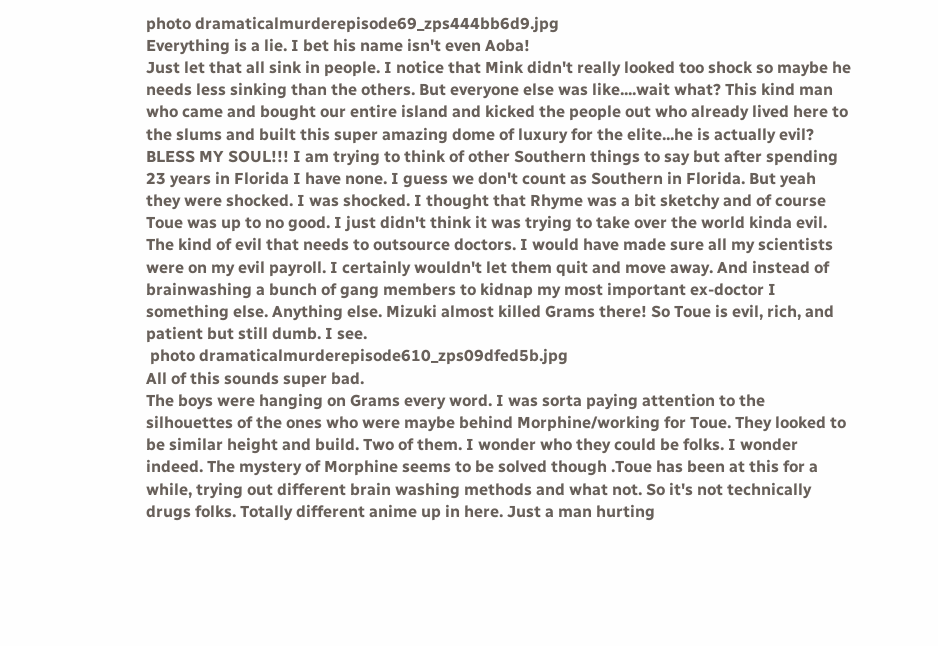photo dramaticalmurderepisode69_zps444bb6d9.jpg
Everything is a lie. I bet his name isn't even Aoba!
Just let that all sink in people. I notice that Mink didn't really looked too shock so maybe he needs less sinking than the others. But everyone else was like....wait what? This kind man who came and bought our entire island and kicked the people out who already lived here to the slums and built this super amazing dome of luxury for the elite...he is actually evil? BLESS MY SOUL!!! I am trying to think of other Southern things to say but after spending 23 years in Florida I have none. I guess we don't count as Southern in Florida. But yeah they were shocked. I was shocked. I thought that Rhyme was a bit sketchy and of course Toue was up to no good. I just didn't think it was trying to take over the world kinda evil. The kind of evil that needs to outsource doctors. I would have made sure all my scientists were on my evil payroll. I certainly wouldn't let them quit and move away. And instead of brainwashing a bunch of gang members to kidnap my most important ex-doctor I something else. Anything else. Mizuki almost killed Grams there! So Toue is evil, rich, and patient but still dumb. I see.
 photo dramaticalmurderepisode610_zps09dfed5b.jpg
All of this sounds super bad.
The boys were hanging on Grams every word. I was sorta paying attention to the silhouettes of the ones who were maybe behind Morphine/working for Toue. They looked to be similar height and build. Two of them. I wonder who they could be folks. I wonder indeed. The mystery of Morphine seems to be solved though .Toue has been at this for a while, trying out different brain washing methods and what not. So it's not technically drugs folks. Totally different anime up in here. Just a man hurting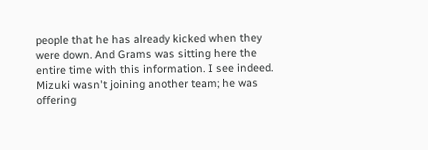people that he has already kicked when they were down. And Grams was sitting here the entire time with this information. I see indeed. Mizuki wasn't joining another team; he was offering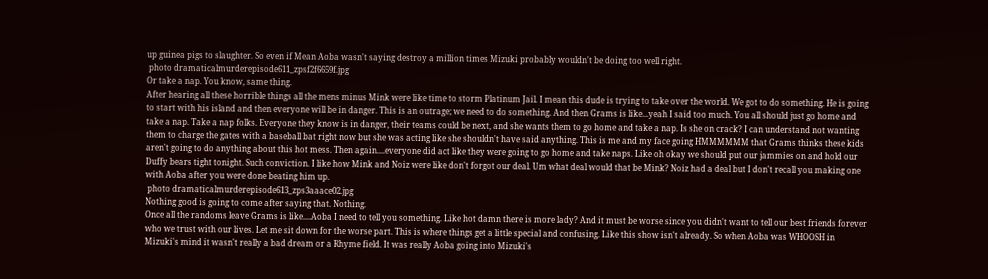up guinea pigs to slaughter. So even if Mean Aoba wasn't saying destroy a million times Mizuki probably wouldn't be doing too well right.
 photo dramaticalmurderepisode611_zpsf2f6659f.jpg
Or take a nap. You know, same thing.
After hearing all these horrible things all the mens minus Mink were like time to storm Platinum Jail. I mean this dude is trying to take over the world. We got to do something. He is going to start with his island and then everyone will be in danger. This is an outrage; we need to do something. And then Grams is like...yeah I said too much. You all should just go home and take a nap. Take a nap folks. Everyone they know is in danger, their teams could be next, and she wants them to go home and take a nap. Is she on crack? I can understand not wanting them to charge the gates with a baseball bat right now but she was acting like she shouldn't have said anything. This is me and my face going HMMMMMM that Grams thinks these kids aren't going to do anything about this hot mess. Then again....everyone did act like they were going to go home and take naps. Like oh okay we should put our jammies on and hold our Duffy bears tight tonight. Such conviction. I like how Mink and Noiz were like don't forgot our deal. Um what deal would that be Mink? Noiz had a deal but I don't recall you making one with Aoba after you were done beating him up.
 photo dramaticalmurderepisode613_zps3aaace02.jpg
Nothing good is going to come after saying that. Nothing.
Once all the randoms leave Grams is like....Aoba I need to tell you something. Like hot damn there is more lady? And it must be worse since you didn't want to tell our best friends forever who we trust with our lives. Let me sit down for the worse part. This is where things get a little special and confusing. Like this show isn't already. So when Aoba was WHOOSH in Mizuki's mind it wasn't really a bad dream or a Rhyme field. It was really Aoba going into Mizuki's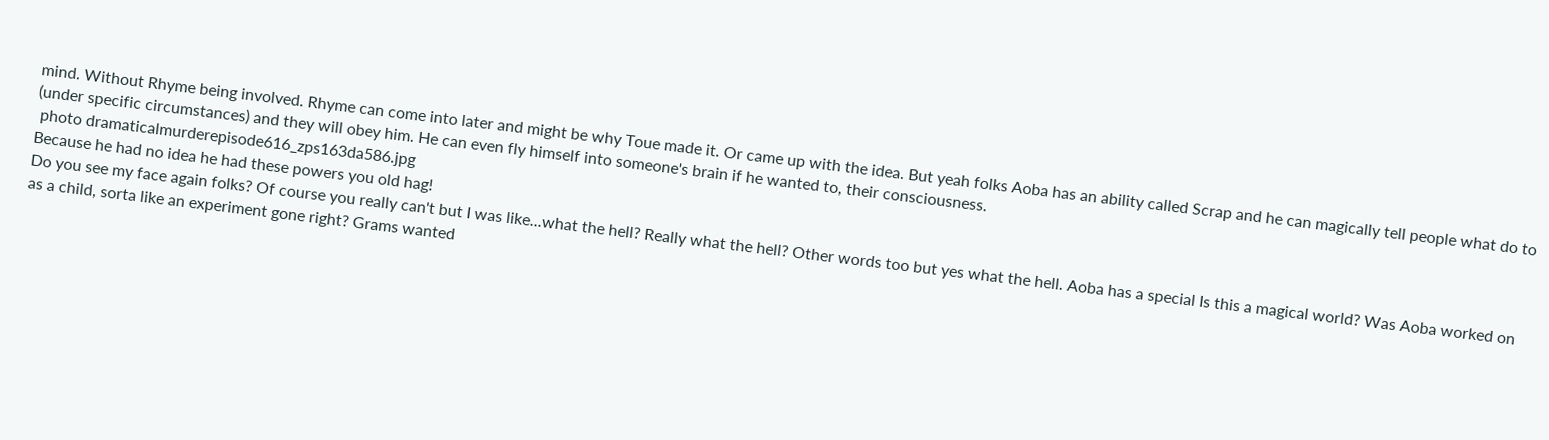mind. Without Rhyme being involved. Rhyme can come into later and might be why Toue made it. Or came up with the idea. But yeah folks Aoba has an ability called Scrap and he can magically tell people what do to (under specific circumstances) and they will obey him. He can even fly himself into someone's brain if he wanted to, their consciousness.
 photo dramaticalmurderepisode616_zps163da586.jpg
Because he had no idea he had these powers you old hag!
Do you see my face again folks? Of course you really can't but I was like...what the hell? Really what the hell? Other words too but yes what the hell. Aoba has a special Is this a magical world? Was Aoba worked on as a child, sorta like an experiment gone right? Grams wanted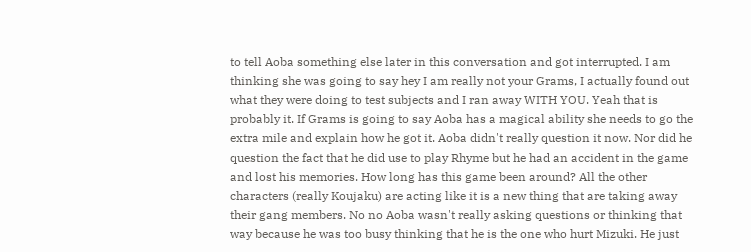to tell Aoba something else later in this conversation and got interrupted. I am thinking she was going to say hey I am really not your Grams, I actually found out what they were doing to test subjects and I ran away WITH YOU. Yeah that is probably it. If Grams is going to say Aoba has a magical ability she needs to go the extra mile and explain how he got it. Aoba didn't really question it now. Nor did he question the fact that he did use to play Rhyme but he had an accident in the game and lost his memories. How long has this game been around? All the other characters (really Koujaku) are acting like it is a new thing that are taking away their gang members. No no Aoba wasn't really asking questions or thinking that way because he was too busy thinking that he is the one who hurt Mizuki. He just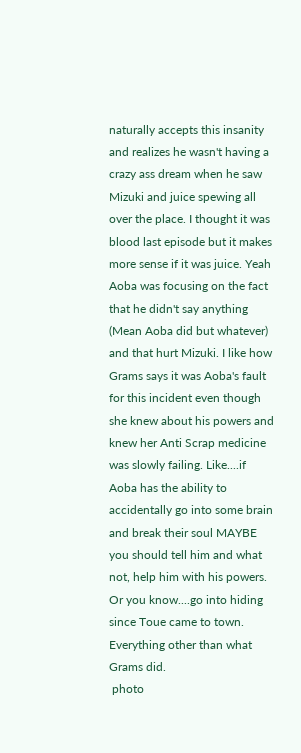naturally accepts this insanity and realizes he wasn't having a crazy ass dream when he saw Mizuki and juice spewing all over the place. I thought it was blood last episode but it makes more sense if it was juice. Yeah Aoba was focusing on the fact that he didn't say anything (Mean Aoba did but whatever) and that hurt Mizuki. I like how Grams says it was Aoba's fault for this incident even though she knew about his powers and knew her Anti Scrap medicine was slowly failing. Like....if Aoba has the ability to accidentally go into some brain and break their soul MAYBE you should tell him and what not, help him with his powers. Or you know....go into hiding since Toue came to town. Everything other than what Grams did.
 photo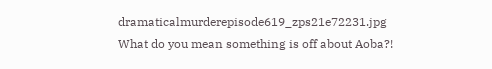dramaticalmurderepisode619_zps21e72231.jpg
What do you mean something is off about Aoba?!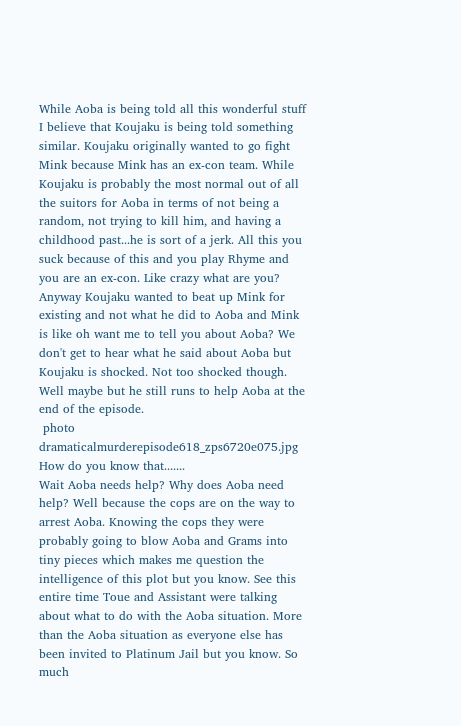While Aoba is being told all this wonderful stuff I believe that Koujaku is being told something similar. Koujaku originally wanted to go fight Mink because Mink has an ex-con team. While Koujaku is probably the most normal out of all the suitors for Aoba in terms of not being a random, not trying to kill him, and having a childhood past...he is sort of a jerk. All this you suck because of this and you play Rhyme and you are an ex-con. Like crazy what are you? Anyway Koujaku wanted to beat up Mink for existing and not what he did to Aoba and Mink is like oh want me to tell you about Aoba? We don't get to hear what he said about Aoba but Koujaku is shocked. Not too shocked though. Well maybe but he still runs to help Aoba at the end of the episode.
 photo dramaticalmurderepisode618_zps6720e075.jpg
How do you know that.......
Wait Aoba needs help? Why does Aoba need help? Well because the cops are on the way to arrest Aoba. Knowing the cops they were probably going to blow Aoba and Grams into tiny pieces which makes me question the intelligence of this plot but you know. See this entire time Toue and Assistant were talking about what to do with the Aoba situation. More than the Aoba situation as everyone else has been invited to Platinum Jail but you know. So much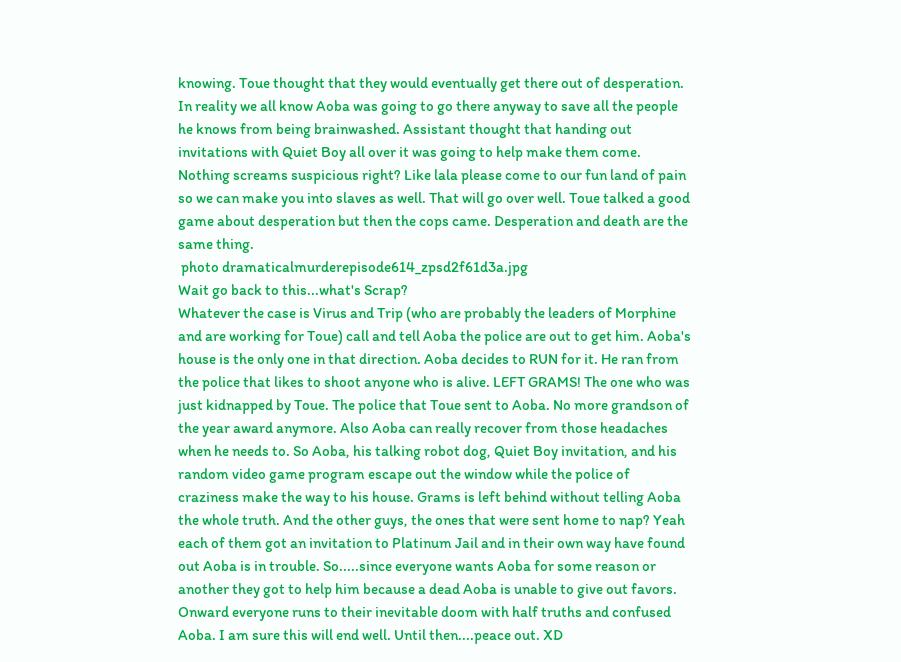knowing. Toue thought that they would eventually get there out of desperation. In reality we all know Aoba was going to go there anyway to save all the people he knows from being brainwashed. Assistant thought that handing out invitations with Quiet Boy all over it was going to help make them come. Nothing screams suspicious right? Like lala please come to our fun land of pain so we can make you into slaves as well. That will go over well. Toue talked a good game about desperation but then the cops came. Desperation and death are the same thing.
 photo dramaticalmurderepisode614_zpsd2f61d3a.jpg
Wait go back to this...what's Scrap?
Whatever the case is Virus and Trip (who are probably the leaders of Morphine and are working for Toue) call and tell Aoba the police are out to get him. Aoba's house is the only one in that direction. Aoba decides to RUN for it. He ran from the police that likes to shoot anyone who is alive. LEFT GRAMS! The one who was just kidnapped by Toue. The police that Toue sent to Aoba. No more grandson of the year award anymore. Also Aoba can really recover from those headaches when he needs to. So Aoba, his talking robot dog, Quiet Boy invitation, and his random video game program escape out the window while the police of craziness make the way to his house. Grams is left behind without telling Aoba the whole truth. And the other guys, the ones that were sent home to nap? Yeah each of them got an invitation to Platinum Jail and in their own way have found out Aoba is in trouble. So.....since everyone wants Aoba for some reason or another they got to help him because a dead Aoba is unable to give out favors. Onward everyone runs to their inevitable doom with half truths and confused Aoba. I am sure this will end well. Until then....peace out. XD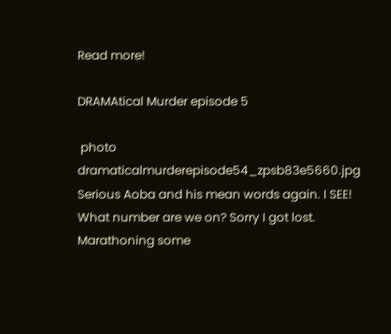Read more!

DRAMAtical Murder episode 5

 photo dramaticalmurderepisode54_zpsb83e5660.jpg
Serious Aoba and his mean words again. I SEE!
What number are we on? Sorry I got lost. Marathoning some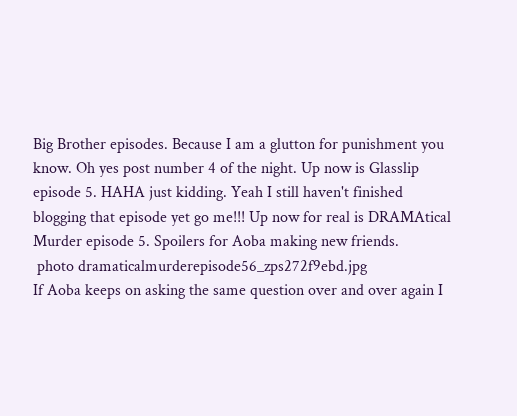Big Brother episodes. Because I am a glutton for punishment you know. Oh yes post number 4 of the night. Up now is Glasslip episode 5. HAHA just kidding. Yeah I still haven't finished blogging that episode yet go me!!! Up now for real is DRAMAtical Murder episode 5. Spoilers for Aoba making new friends.
 photo dramaticalmurderepisode56_zps272f9ebd.jpg
If Aoba keeps on asking the same question over and over again I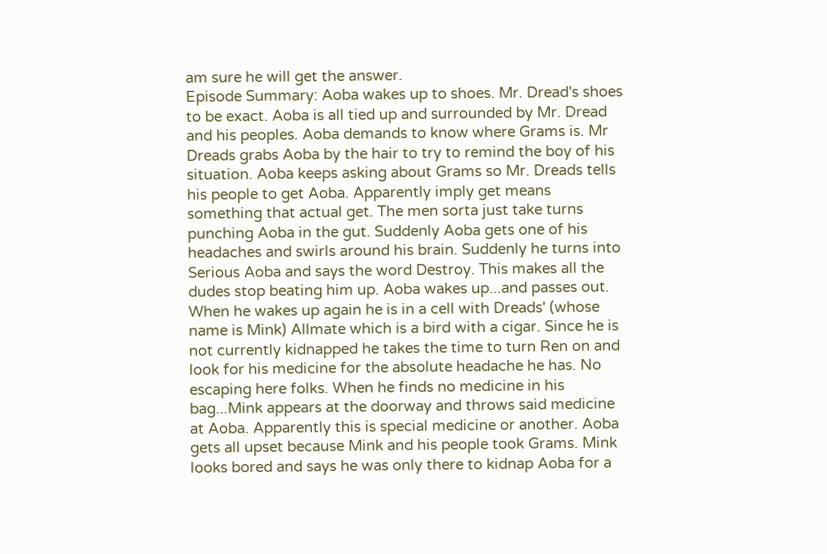am sure he will get the answer.
Episode Summary: Aoba wakes up to shoes. Mr. Dread's shoes to be exact. Aoba is all tied up and surrounded by Mr. Dread and his peoples. Aoba demands to know where Grams is. Mr Dreads grabs Aoba by the hair to try to remind the boy of his situation. Aoba keeps asking about Grams so Mr. Dreads tells his people to get Aoba. Apparently imply get means something that actual get. The men sorta just take turns punching Aoba in the gut. Suddenly Aoba gets one of his headaches and swirls around his brain. Suddenly he turns into Serious Aoba and says the word Destroy. This makes all the dudes stop beating him up. Aoba wakes up...and passes out. When he wakes up again he is in a cell with Dreads' (whose name is Mink) Allmate which is a bird with a cigar. Since he is not currently kidnapped he takes the time to turn Ren on and look for his medicine for the absolute headache he has. No escaping here folks. When he finds no medicine in his bag...Mink appears at the doorway and throws said medicine at Aoba. Apparently this is special medicine or another. Aoba gets all upset because Mink and his people took Grams. Mink looks bored and says he was only there to kidnap Aoba for a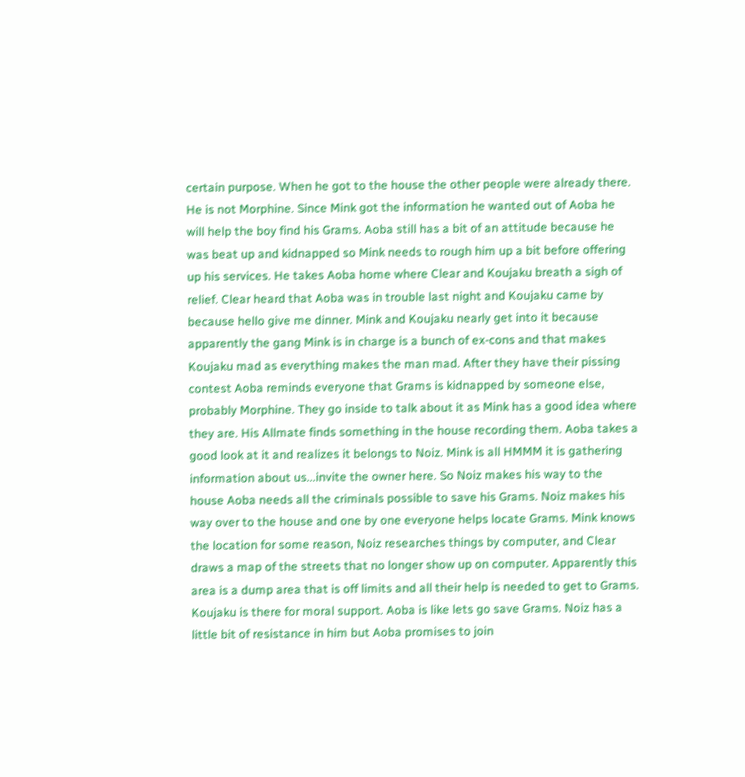certain purpose. When he got to the house the other people were already there. He is not Morphine. Since Mink got the information he wanted out of Aoba he will help the boy find his Grams. Aoba still has a bit of an attitude because he was beat up and kidnapped so Mink needs to rough him up a bit before offering up his services. He takes Aoba home where Clear and Koujaku breath a sigh of relief. Clear heard that Aoba was in trouble last night and Koujaku came by because hello give me dinner. Mink and Koujaku nearly get into it because apparently the gang Mink is in charge is a bunch of ex-cons and that makes Koujaku mad as everything makes the man mad. After they have their pissing contest Aoba reminds everyone that Grams is kidnapped by someone else, probably Morphine. They go inside to talk about it as Mink has a good idea where they are. His Allmate finds something in the house recording them. Aoba takes a good look at it and realizes it belongs to Noiz. Mink is all HMMM it is gathering information about us...invite the owner here. So Noiz makes his way to the house Aoba needs all the criminals possible to save his Grams. Noiz makes his way over to the house and one by one everyone helps locate Grams. Mink knows the location for some reason, Noiz researches things by computer, and Clear draws a map of the streets that no longer show up on computer. Apparently this area is a dump area that is off limits and all their help is needed to get to Grams. Koujaku is there for moral support. Aoba is like lets go save Grams. Noiz has a little bit of resistance in him but Aoba promises to join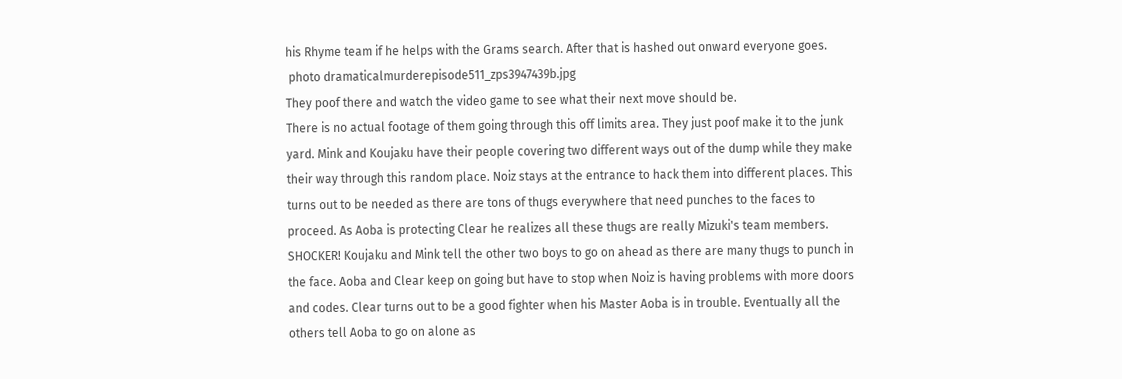his Rhyme team if he helps with the Grams search. After that is hashed out onward everyone goes.
 photo dramaticalmurderepisode511_zps3947439b.jpg
They poof there and watch the video game to see what their next move should be.
There is no actual footage of them going through this off limits area. They just poof make it to the junk yard. Mink and Koujaku have their people covering two different ways out of the dump while they make their way through this random place. Noiz stays at the entrance to hack them into different places. This turns out to be needed as there are tons of thugs everywhere that need punches to the faces to proceed. As Aoba is protecting Clear he realizes all these thugs are really Mizuki's team members. SHOCKER! Koujaku and Mink tell the other two boys to go on ahead as there are many thugs to punch in the face. Aoba and Clear keep on going but have to stop when Noiz is having problems with more doors and codes. Clear turns out to be a good fighter when his Master Aoba is in trouble. Eventually all the others tell Aoba to go on alone as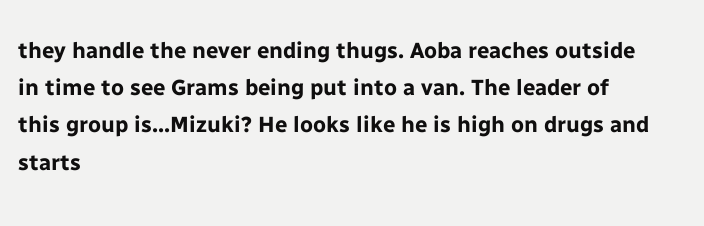they handle the never ending thugs. Aoba reaches outside in time to see Grams being put into a van. The leader of this group is...Mizuki? He looks like he is high on drugs and starts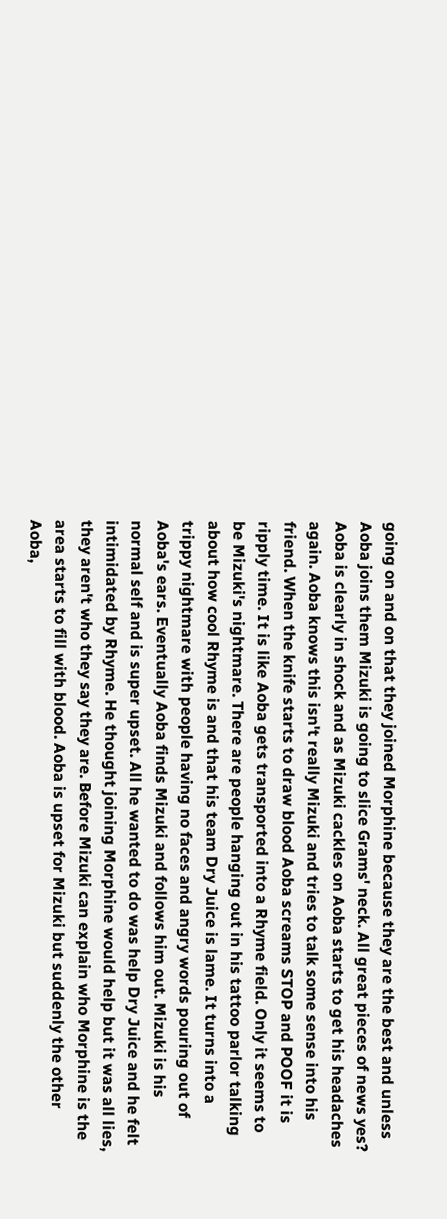going on and on that they joined Morphine because they are the best and unless Aoba joins them Mizuki is going to slice Grams' neck. All great pieces of news yes? Aoba is clearly in shock and as Mizuki cackles on Aoba starts to get his headaches again. Aoba knows this isn't really Mizuki and tries to talk some sense into his friend. When the knife starts to draw blood Aoba screams STOP and POOF it is ripply time. It is like Aoba gets transported into a Rhyme field. Only it seems to be Mizuki's nightmare. There are people hanging out in his tattoo parlor talking about how cool Rhyme is and that his team Dry Juice is lame. It turns into a trippy nightmare with people having no faces and angry words pouring out of Aoba's ears. Eventually Aoba finds Mizuki and follows him out. Mizuki is his normal self and is super upset. All he wanted to do was help Dry Juice and he felt intimidated by Rhyme. He thought joining Morphine would help but it was all lies, they aren't who they say they are. Before Mizuki can explain who Morphine is the area starts to fill with blood. Aoba is upset for Mizuki but suddenly the other Aoba,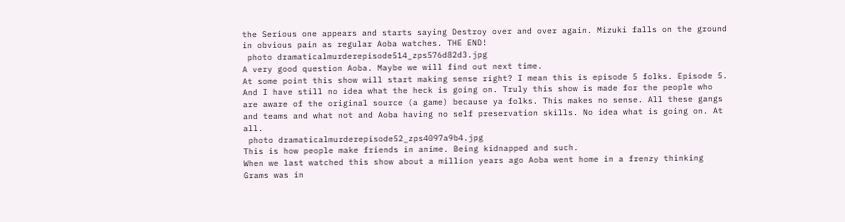the Serious one appears and starts saying Destroy over and over again. Mizuki falls on the ground in obvious pain as regular Aoba watches. THE END!
 photo dramaticalmurderepisode514_zps576d82d3.jpg
A very good question Aoba. Maybe we will find out next time.
At some point this show will start making sense right? I mean this is episode 5 folks. Episode 5. And I have still no idea what the heck is going on. Truly this show is made for the people who are aware of the original source (a game) because ya folks. This makes no sense. All these gangs and teams and what not and Aoba having no self preservation skills. No idea what is going on. At all.
 photo dramaticalmurderepisode52_zps4097a9b4.jpg
This is how people make friends in anime. Being kidnapped and such.
When we last watched this show about a million years ago Aoba went home in a frenzy thinking Grams was in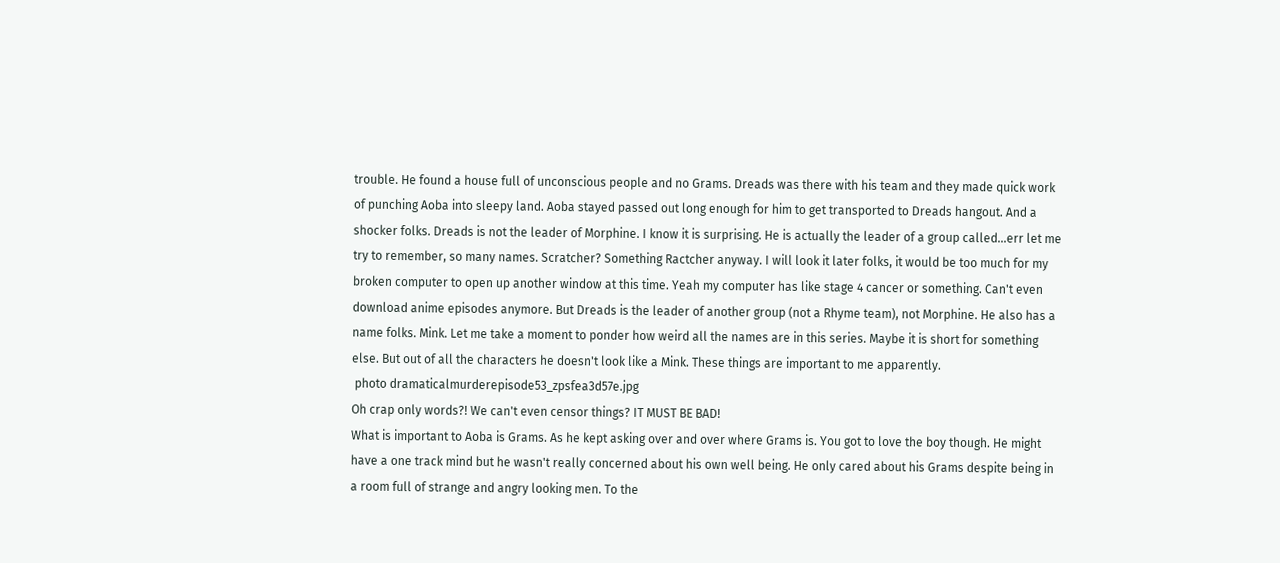trouble. He found a house full of unconscious people and no Grams. Dreads was there with his team and they made quick work of punching Aoba into sleepy land. Aoba stayed passed out long enough for him to get transported to Dreads hangout. And a shocker folks. Dreads is not the leader of Morphine. I know it is surprising. He is actually the leader of a group called...err let me try to remember, so many names. Scratcher? Something Ractcher anyway. I will look it later folks, it would be too much for my broken computer to open up another window at this time. Yeah my computer has like stage 4 cancer or something. Can't even download anime episodes anymore. But Dreads is the leader of another group (not a Rhyme team), not Morphine. He also has a name folks. Mink. Let me take a moment to ponder how weird all the names are in this series. Maybe it is short for something else. But out of all the characters he doesn't look like a Mink. These things are important to me apparently.
 photo dramaticalmurderepisode53_zpsfea3d57e.jpg
Oh crap only words?! We can't even censor things? IT MUST BE BAD!
What is important to Aoba is Grams. As he kept asking over and over where Grams is. You got to love the boy though. He might have a one track mind but he wasn't really concerned about his own well being. He only cared about his Grams despite being in a room full of strange and angry looking men. To the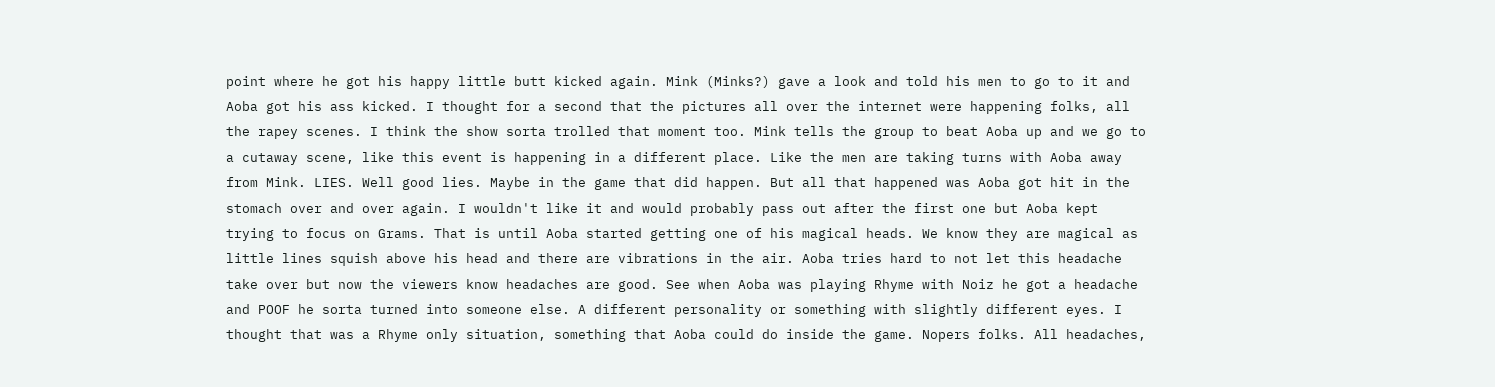point where he got his happy little butt kicked again. Mink (Minks?) gave a look and told his men to go to it and Aoba got his ass kicked. I thought for a second that the pictures all over the internet were happening folks, all the rapey scenes. I think the show sorta trolled that moment too. Mink tells the group to beat Aoba up and we go to a cutaway scene, like this event is happening in a different place. Like the men are taking turns with Aoba away from Mink. LIES. Well good lies. Maybe in the game that did happen. But all that happened was Aoba got hit in the stomach over and over again. I wouldn't like it and would probably pass out after the first one but Aoba kept trying to focus on Grams. That is until Aoba started getting one of his magical heads. We know they are magical as little lines squish above his head and there are vibrations in the air. Aoba tries hard to not let this headache take over but now the viewers know headaches are good. See when Aoba was playing Rhyme with Noiz he got a headache and POOF he sorta turned into someone else. A different personality or something with slightly different eyes. I thought that was a Rhyme only situation, something that Aoba could do inside the game. Nopers folks. All headaches,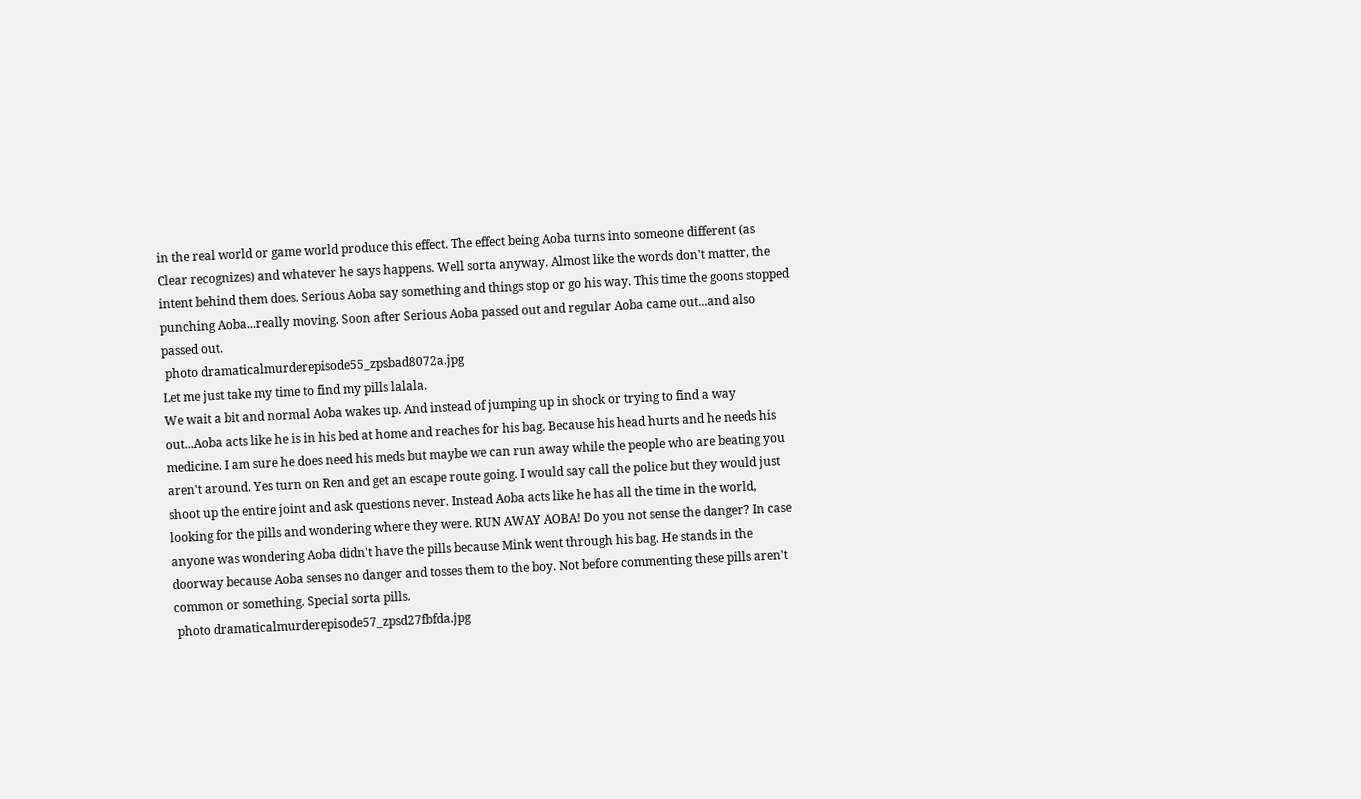in the real world or game world produce this effect. The effect being Aoba turns into someone different (as Clear recognizes) and whatever he says happens. Well sorta anyway. Almost like the words don't matter, the intent behind them does. Serious Aoba say something and things stop or go his way. This time the goons stopped punching Aoba...really moving. Soon after Serious Aoba passed out and regular Aoba came out...and also passed out.
 photo dramaticalmurderepisode55_zpsbad8072a.jpg
Let me just take my time to find my pills lalala.
We wait a bit and normal Aoba wakes up. And instead of jumping up in shock or trying to find a way out...Aoba acts like he is in his bed at home and reaches for his bag. Because his head hurts and he needs his medicine. I am sure he does need his meds but maybe we can run away while the people who are beating you aren't around. Yes turn on Ren and get an escape route going. I would say call the police but they would just shoot up the entire joint and ask questions never. Instead Aoba acts like he has all the time in the world, looking for the pills and wondering where they were. RUN AWAY AOBA! Do you not sense the danger? In case anyone was wondering Aoba didn't have the pills because Mink went through his bag. He stands in the doorway because Aoba senses no danger and tosses them to the boy. Not before commenting these pills aren't common or something. Special sorta pills.
 photo dramaticalmurderepisode57_zpsd27fbfda.jpg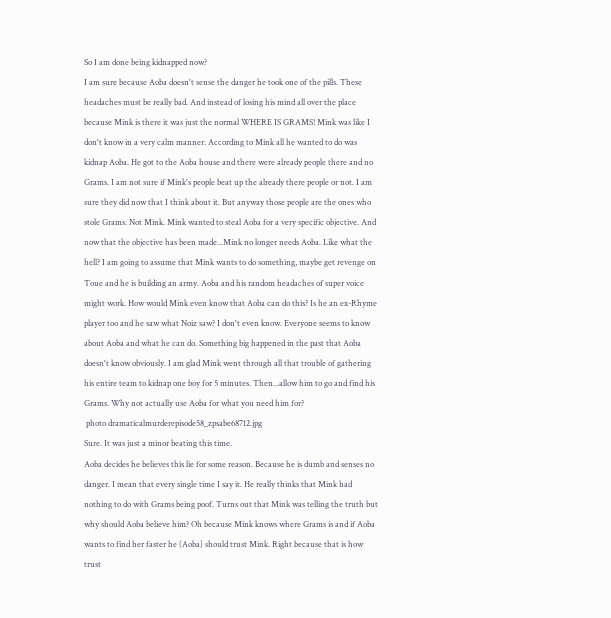So I am done being kidnapped now?
I am sure because Aoba doesn't sense the danger he took one of the pills. These headaches must be really bad. And instead of losing his mind all over the place because Mink is there it was just the normal WHERE IS GRAMS! Mink was like I don't know in a very calm manner. According to Mink all he wanted to do was kidnap Aoba. He got to the Aoba house and there were already people there and no Grams. I am not sure if Mink's people beat up the already there people or not. I am sure they did now that I think about it. But anyway those people are the ones who stole Grams. Not Mink. Mink wanted to steal Aoba for a very specific objective. And now that the objective has been made...Mink no longer needs Aoba. Like what the hell? I am going to assume that Mink wants to do something, maybe get revenge on Toue and he is building an army. Aoba and his random headaches of super voice might work. How would Mink even know that Aoba can do this? Is he an ex-Rhyme player too and he saw what Noiz saw? I don't even know. Everyone seems to know about Aoba and what he can do. Something big happened in the past that Aoba doesn't know obviously. I am glad Mink went through all that trouble of gathering his entire team to kidnap one boy for 5 minutes. Then...allow him to go and find his Grams. Why not actually use Aoba for what you need him for?
 photo dramaticalmurderepisode58_zpsabe68712.jpg
Sure. It was just a minor beating this time.
Aoba decides he believes this lie for some reason. Because he is dumb and senses no danger. I mean that every single time I say it. He really thinks that Mink had nothing to do with Grams being poof. Turns out that Mink was telling the truth but why should Aoba believe him? Oh because Mink knows where Grams is and if Aoba wants to find her faster he (Aoba) should trust Mink. Right because that is how trust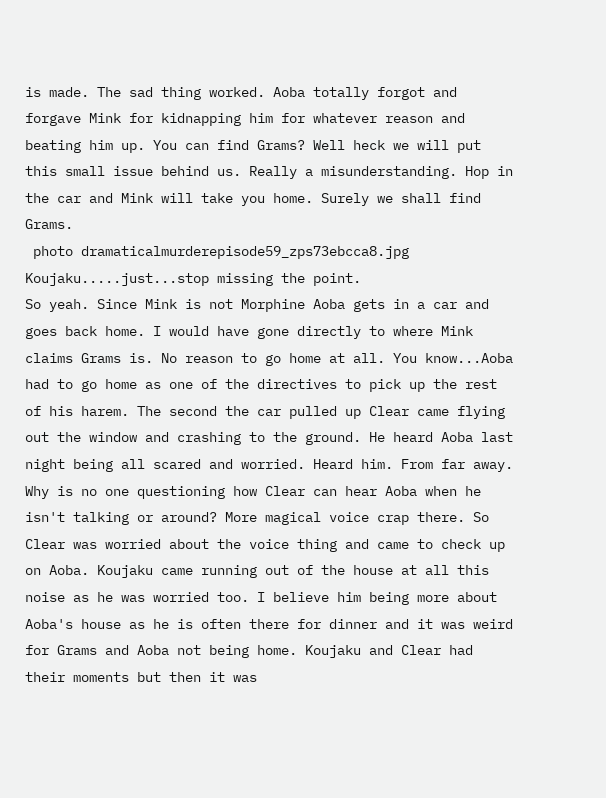is made. The sad thing worked. Aoba totally forgot and forgave Mink for kidnapping him for whatever reason and beating him up. You can find Grams? Well heck we will put this small issue behind us. Really a misunderstanding. Hop in the car and Mink will take you home. Surely we shall find Grams.
 photo dramaticalmurderepisode59_zps73ebcca8.jpg
Koujaku.....just...stop missing the point.
So yeah. Since Mink is not Morphine Aoba gets in a car and goes back home. I would have gone directly to where Mink claims Grams is. No reason to go home at all. You know...Aoba had to go home as one of the directives to pick up the rest of his harem. The second the car pulled up Clear came flying out the window and crashing to the ground. He heard Aoba last night being all scared and worried. Heard him. From far away. Why is no one questioning how Clear can hear Aoba when he isn't talking or around? More magical voice crap there. So Clear was worried about the voice thing and came to check up on Aoba. Koujaku came running out of the house at all this noise as he was worried too. I believe him being more about Aoba's house as he is often there for dinner and it was weird for Grams and Aoba not being home. Koujaku and Clear had their moments but then it was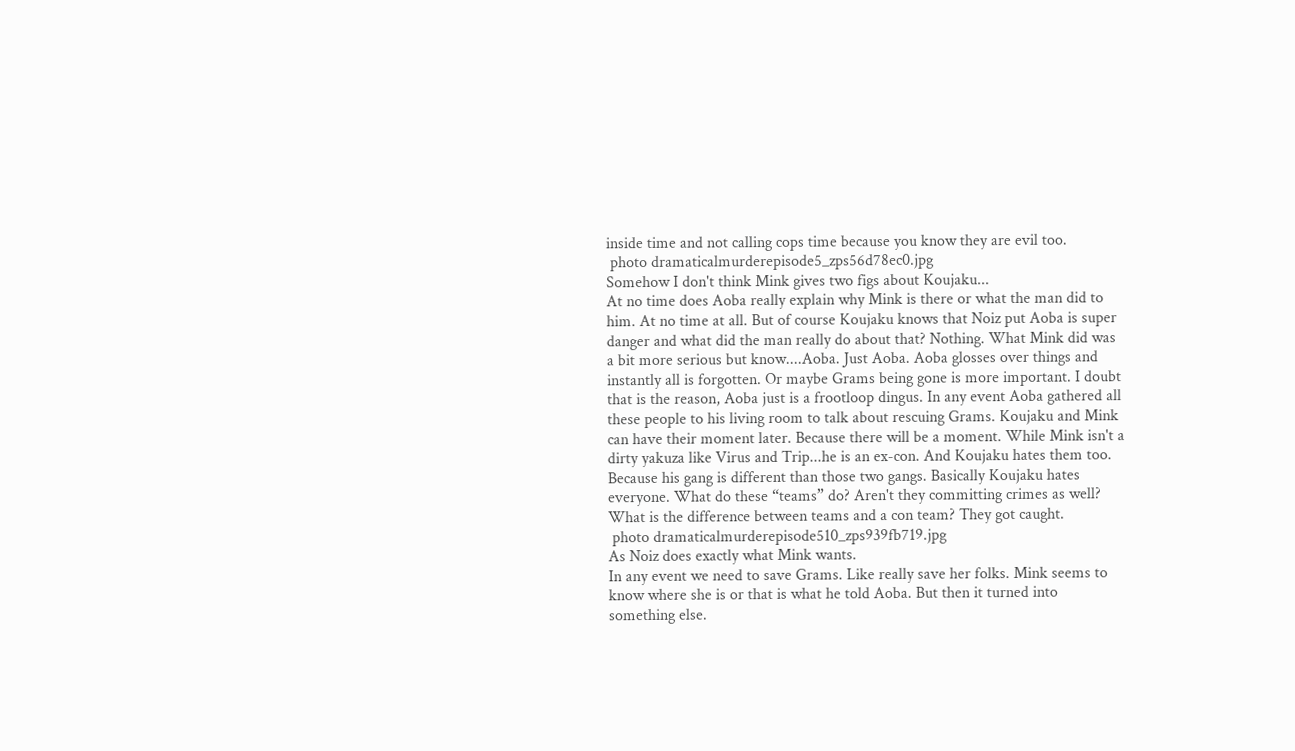inside time and not calling cops time because you know they are evil too.
 photo dramaticalmurderepisode5_zps56d78ec0.jpg
Somehow I don't think Mink gives two figs about Koujaku...
At no time does Aoba really explain why Mink is there or what the man did to him. At no time at all. But of course Koujaku knows that Noiz put Aoba is super danger and what did the man really do about that? Nothing. What Mink did was a bit more serious but know....Aoba. Just Aoba. Aoba glosses over things and instantly all is forgotten. Or maybe Grams being gone is more important. I doubt that is the reason, Aoba just is a frootloop dingus. In any event Aoba gathered all these people to his living room to talk about rescuing Grams. Koujaku and Mink can have their moment later. Because there will be a moment. While Mink isn't a dirty yakuza like Virus and Trip...he is an ex-con. And Koujaku hates them too. Because his gang is different than those two gangs. Basically Koujaku hates everyone. What do these “teams” do? Aren't they committing crimes as well? What is the difference between teams and a con team? They got caught.
 photo dramaticalmurderepisode510_zps939fb719.jpg
As Noiz does exactly what Mink wants.
In any event we need to save Grams. Like really save her folks. Mink seems to know where she is or that is what he told Aoba. But then it turned into something else.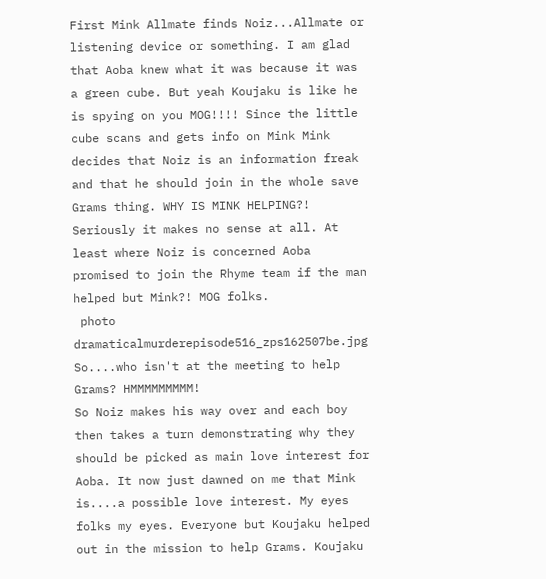First Mink Allmate finds Noiz...Allmate or listening device or something. I am glad that Aoba knew what it was because it was a green cube. But yeah Koujaku is like he is spying on you MOG!!!! Since the little cube scans and gets info on Mink Mink decides that Noiz is an information freak and that he should join in the whole save Grams thing. WHY IS MINK HELPING?! Seriously it makes no sense at all. At least where Noiz is concerned Aoba promised to join the Rhyme team if the man helped but Mink?! MOG folks.
 photo dramaticalmurderepisode516_zps162507be.jpg
So....who isn't at the meeting to help Grams? HMMMMMMMMM!
So Noiz makes his way over and each boy then takes a turn demonstrating why they should be picked as main love interest for Aoba. It now just dawned on me that Mink is....a possible love interest. My eyes folks my eyes. Everyone but Koujaku helped out in the mission to help Grams. Koujaku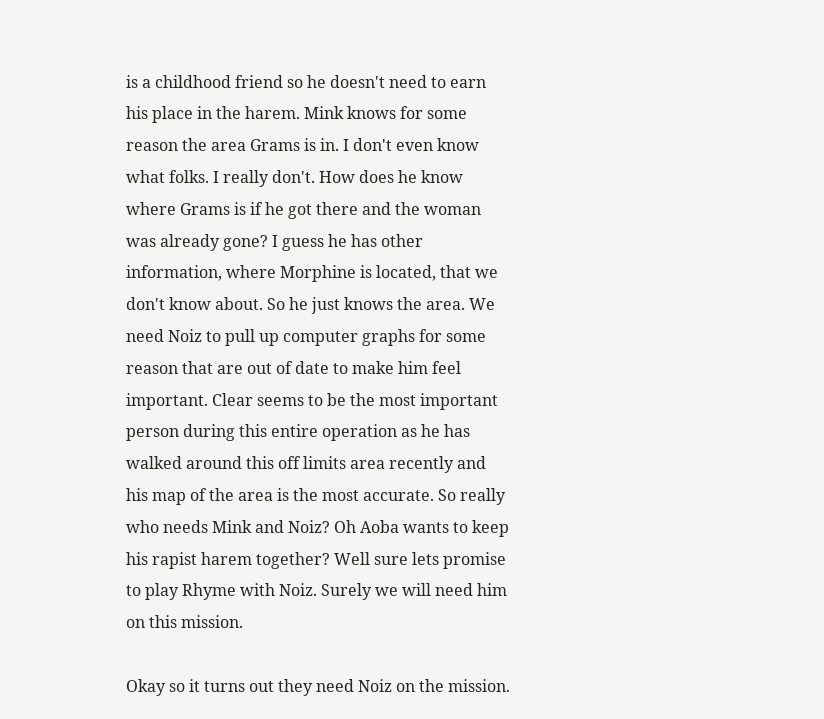is a childhood friend so he doesn't need to earn his place in the harem. Mink knows for some reason the area Grams is in. I don't even know what folks. I really don't. How does he know where Grams is if he got there and the woman was already gone? I guess he has other information, where Morphine is located, that we don't know about. So he just knows the area. We need Noiz to pull up computer graphs for some reason that are out of date to make him feel important. Clear seems to be the most important person during this entire operation as he has walked around this off limits area recently and his map of the area is the most accurate. So really who needs Mink and Noiz? Oh Aoba wants to keep his rapist harem together? Well sure lets promise to play Rhyme with Noiz. Surely we will need him on this mission.

Okay so it turns out they need Noiz on the mission.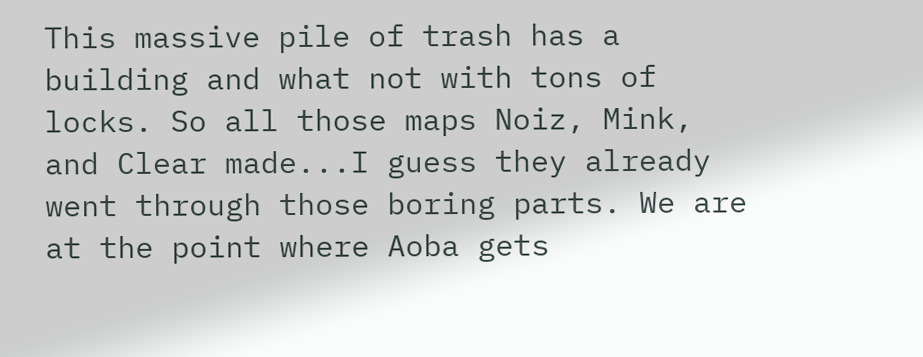This massive pile of trash has a building and what not with tons of locks. So all those maps Noiz, Mink, and Clear made...I guess they already went through those boring parts. We are at the point where Aoba gets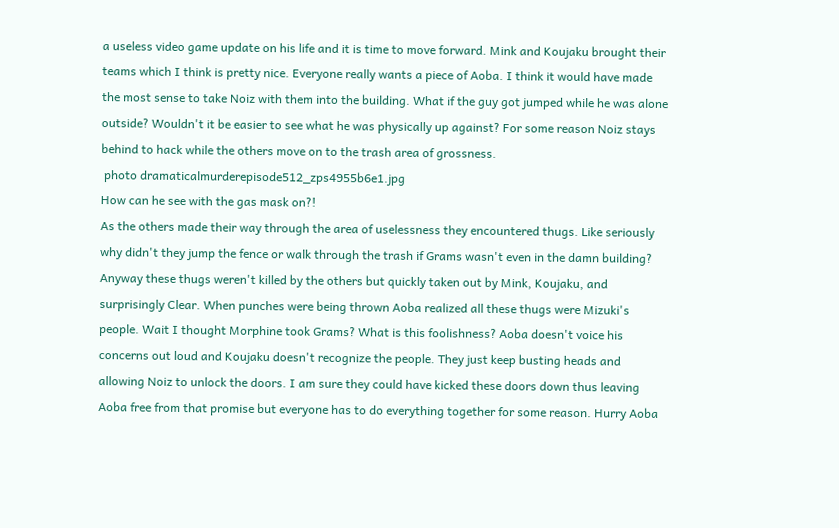a useless video game update on his life and it is time to move forward. Mink and Koujaku brought their teams which I think is pretty nice. Everyone really wants a piece of Aoba. I think it would have made the most sense to take Noiz with them into the building. What if the guy got jumped while he was alone outside? Wouldn't it be easier to see what he was physically up against? For some reason Noiz stays behind to hack while the others move on to the trash area of grossness.
 photo dramaticalmurderepisode512_zps4955b6e1.jpg
How can he see with the gas mask on?!
As the others made their way through the area of uselessness they encountered thugs. Like seriously why didn't they jump the fence or walk through the trash if Grams wasn't even in the damn building? Anyway these thugs weren't killed by the others but quickly taken out by Mink, Koujaku, and surprisingly Clear. When punches were being thrown Aoba realized all these thugs were Mizuki's people. Wait I thought Morphine took Grams? What is this foolishness? Aoba doesn't voice his concerns out loud and Koujaku doesn't recognize the people. They just keep busting heads and allowing Noiz to unlock the doors. I am sure they could have kicked these doors down thus leaving Aoba free from that promise but everyone has to do everything together for some reason. Hurry Aoba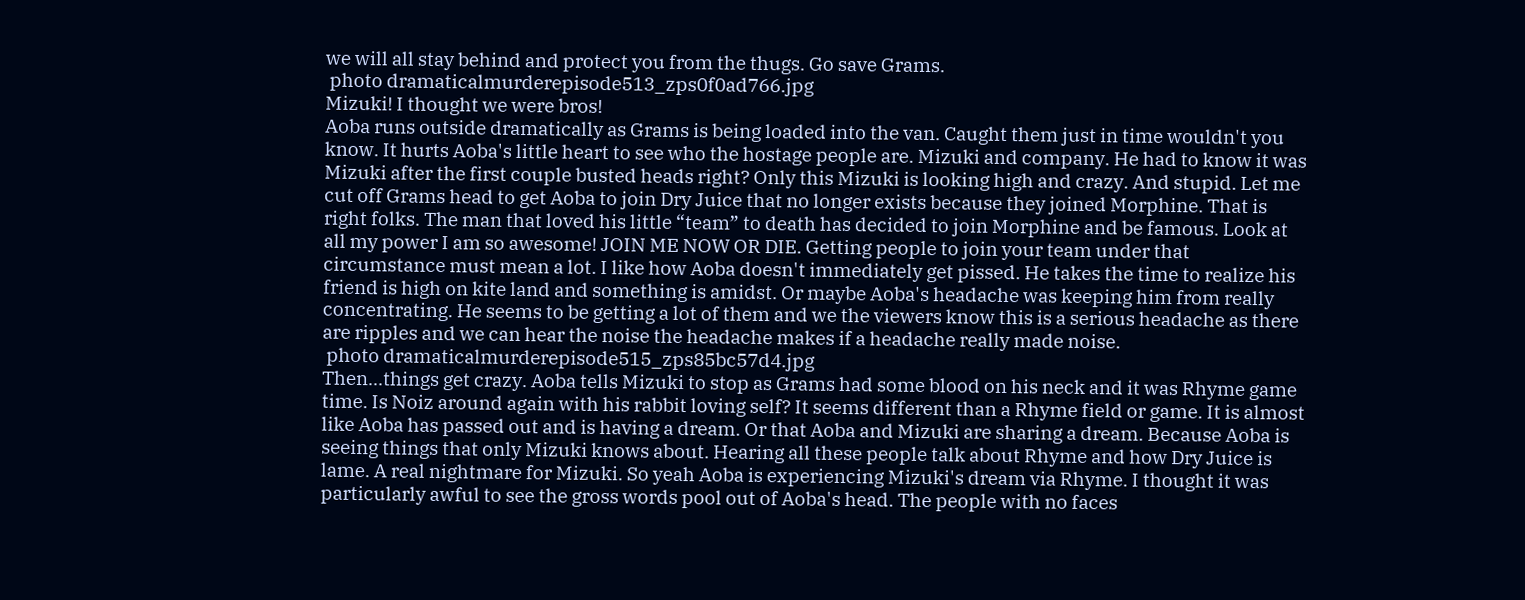we will all stay behind and protect you from the thugs. Go save Grams.
 photo dramaticalmurderepisode513_zps0f0ad766.jpg
Mizuki! I thought we were bros!
Aoba runs outside dramatically as Grams is being loaded into the van. Caught them just in time wouldn't you know. It hurts Aoba's little heart to see who the hostage people are. Mizuki and company. He had to know it was Mizuki after the first couple busted heads right? Only this Mizuki is looking high and crazy. And stupid. Let me cut off Grams head to get Aoba to join Dry Juice that no longer exists because they joined Morphine. That is right folks. The man that loved his little “team” to death has decided to join Morphine and be famous. Look at all my power I am so awesome! JOIN ME NOW OR DIE. Getting people to join your team under that circumstance must mean a lot. I like how Aoba doesn't immediately get pissed. He takes the time to realize his friend is high on kite land and something is amidst. Or maybe Aoba's headache was keeping him from really concentrating. He seems to be getting a lot of them and we the viewers know this is a serious headache as there are ripples and we can hear the noise the headache makes if a headache really made noise.
 photo dramaticalmurderepisode515_zps85bc57d4.jpg
Then...things get crazy. Aoba tells Mizuki to stop as Grams had some blood on his neck and it was Rhyme game time. Is Noiz around again with his rabbit loving self? It seems different than a Rhyme field or game. It is almost like Aoba has passed out and is having a dream. Or that Aoba and Mizuki are sharing a dream. Because Aoba is seeing things that only Mizuki knows about. Hearing all these people talk about Rhyme and how Dry Juice is lame. A real nightmare for Mizuki. So yeah Aoba is experiencing Mizuki's dream via Rhyme. I thought it was particularly awful to see the gross words pool out of Aoba's head. The people with no faces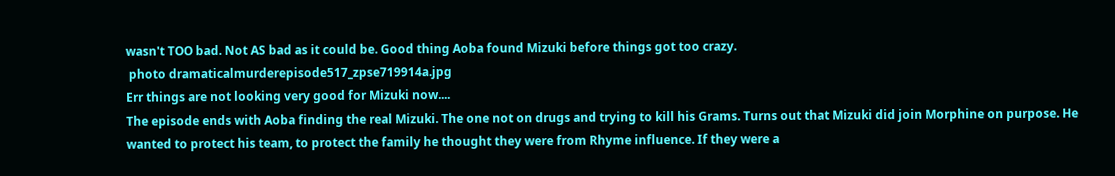wasn't TOO bad. Not AS bad as it could be. Good thing Aoba found Mizuki before things got too crazy.
 photo dramaticalmurderepisode517_zpse719914a.jpg
Err things are not looking very good for Mizuki now....
The episode ends with Aoba finding the real Mizuki. The one not on drugs and trying to kill his Grams. Turns out that Mizuki did join Morphine on purpose. He wanted to protect his team, to protect the family he thought they were from Rhyme influence. If they were a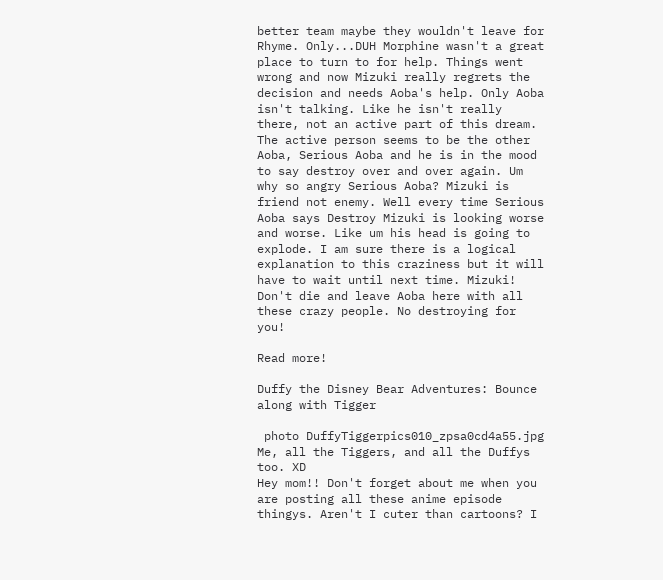better team maybe they wouldn't leave for Rhyme. Only...DUH Morphine wasn't a great place to turn to for help. Things went wrong and now Mizuki really regrets the decision and needs Aoba's help. Only Aoba isn't talking. Like he isn't really there, not an active part of this dream. The active person seems to be the other Aoba, Serious Aoba and he is in the mood to say destroy over and over again. Um why so angry Serious Aoba? Mizuki is friend not enemy. Well every time Serious Aoba says Destroy Mizuki is looking worse and worse. Like um his head is going to explode. I am sure there is a logical explanation to this craziness but it will have to wait until next time. Mizuki! Don't die and leave Aoba here with all these crazy people. No destroying for you!

Read more!

Duffy the Disney Bear Adventures: Bounce along with Tigger

 photo DuffyTiggerpics010_zpsa0cd4a55.jpg
Me, all the Tiggers, and all the Duffys too. XD
Hey mom!! Don't forget about me when you are posting all these anime episode thingys. Aren't I cuter than cartoons? I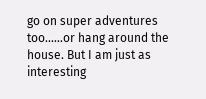go on super adventures too......or hang around the house. But I am just as interesting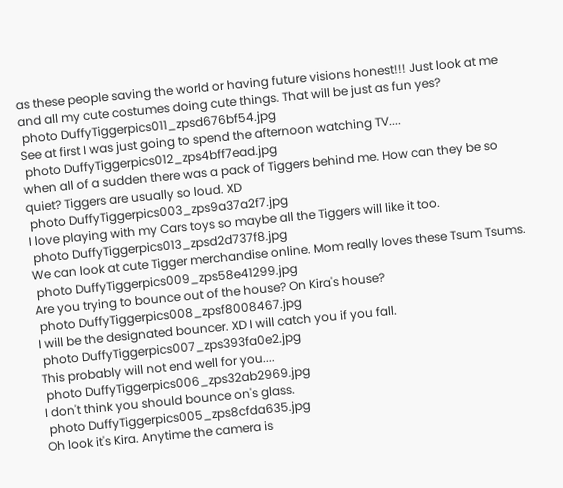as these people saving the world or having future visions honest!!! Just look at me and all my cute costumes doing cute things. That will be just as fun yes?
 photo DuffyTiggerpics011_zpsd676bf54.jpg
See at first I was just going to spend the afternoon watching TV....
 photo DuffyTiggerpics012_zps4bff7ead.jpg
when all of a sudden there was a pack of Tiggers behind me. How can they be so quiet? Tiggers are usually so loud. XD
 photo DuffyTiggerpics003_zps9a37a2f7.jpg
I love playing with my Cars toys so maybe all the Tiggers will like it too.
 photo DuffyTiggerpics013_zpsd2d737f8.jpg
We can look at cute Tigger merchandise online. Mom really loves these Tsum Tsums.
 photo DuffyTiggerpics009_zps58e41299.jpg
Are you trying to bounce out of the house? On Kira's house?
 photo DuffyTiggerpics008_zpsf8008467.jpg
I will be the designated bouncer. XD I will catch you if you fall.
 photo DuffyTiggerpics007_zps393fa0e2.jpg
This probably will not end well for you....
 photo DuffyTiggerpics006_zps32ab2969.jpg
I don't think you should bounce on's glass.
 photo DuffyTiggerpics005_zps8cfda635.jpg
Oh look it's Kira. Anytime the camera is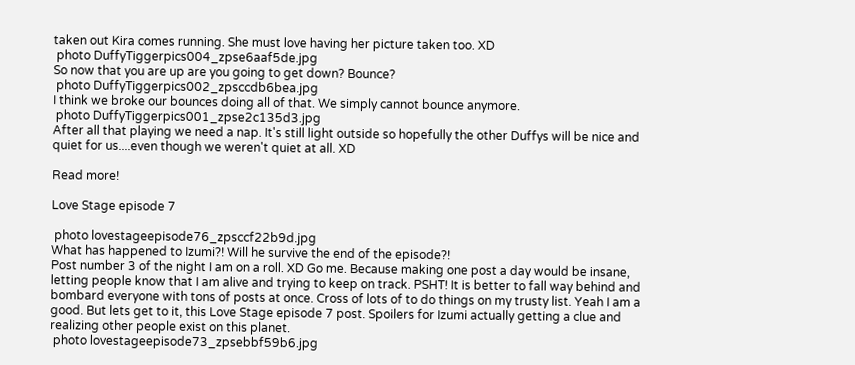taken out Kira comes running. She must love having her picture taken too. XD
 photo DuffyTiggerpics004_zpse6aaf5de.jpg
So now that you are up are you going to get down? Bounce?
 photo DuffyTiggerpics002_zpsccdb6bea.jpg
I think we broke our bounces doing all of that. We simply cannot bounce anymore.
 photo DuffyTiggerpics001_zpse2c135d3.jpg
After all that playing we need a nap. It's still light outside so hopefully the other Duffys will be nice and quiet for us....even though we weren't quiet at all. XD

Read more!

Love Stage episode 7

 photo lovestageepisode76_zpsccf22b9d.jpg
What has happened to Izumi?! Will he survive the end of the episode?!
Post number 3 of the night I am on a roll. XD Go me. Because making one post a day would be insane, letting people know that I am alive and trying to keep on track. PSHT! It is better to fall way behind and bombard everyone with tons of posts at once. Cross of lots of to do things on my trusty list. Yeah I am a good. But lets get to it, this Love Stage episode 7 post. Spoilers for Izumi actually getting a clue and realizing other people exist on this planet.
 photo lovestageepisode73_zpsebbf59b6.jpg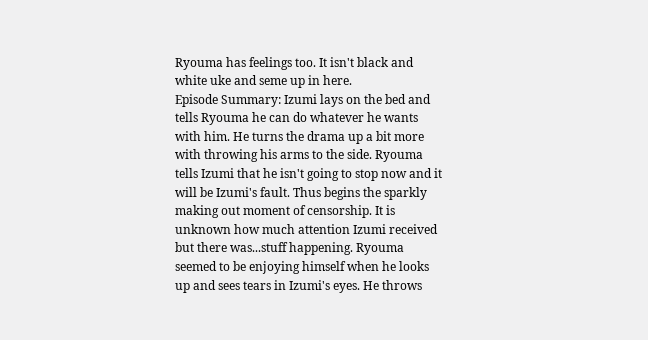Ryouma has feelings too. It isn't black and white uke and seme up in here.
Episode Summary: Izumi lays on the bed and tells Ryouma he can do whatever he wants with him. He turns the drama up a bit more with throwing his arms to the side. Ryouma tells Izumi that he isn't going to stop now and it will be Izumi's fault. Thus begins the sparkly making out moment of censorship. It is unknown how much attention Izumi received but there was...stuff happening. Ryouma seemed to be enjoying himself when he looks up and sees tears in Izumi's eyes. He throws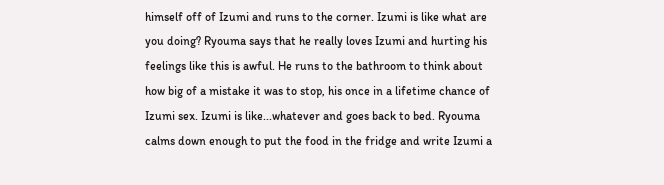himself off of Izumi and runs to the corner. Izumi is like what are you doing? Ryouma says that he really loves Izumi and hurting his feelings like this is awful. He runs to the bathroom to think about how big of a mistake it was to stop, his once in a lifetime chance of Izumi sex. Izumi is like...whatever and goes back to bed. Ryouma calms down enough to put the food in the fridge and write Izumi a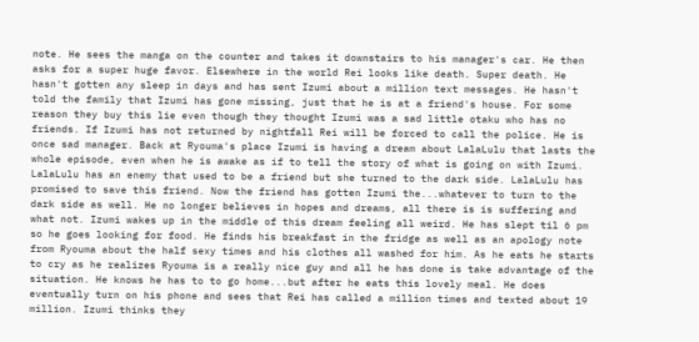note. He sees the manga on the counter and takes it downstairs to his manager's car. He then asks for a super huge favor. Elsewhere in the world Rei looks like death. Super death. He hasn't gotten any sleep in days and has sent Izumi about a million text messages. He hasn't told the family that Izumi has gone missing, just that he is at a friend's house. For some reason they buy this lie even though they thought Izumi was a sad little otaku who has no friends. If Izumi has not returned by nightfall Rei will be forced to call the police. He is once sad manager. Back at Ryouma's place Izumi is having a dream about LalaLulu that lasts the whole episode, even when he is awake as if to tell the story of what is going on with Izumi. LalaLulu has an enemy that used to be a friend but she turned to the dark side. LalaLulu has promised to save this friend. Now the friend has gotten Izumi the...whatever to turn to the dark side as well. He no longer believes in hopes and dreams, all there is is suffering and what not. Izumi wakes up in the middle of this dream feeling all weird. He has slept til 6 pm so he goes looking for food. He finds his breakfast in the fridge as well as an apology note from Ryouma about the half sexy times and his clothes all washed for him. As he eats he starts to cry as he realizes Ryouma is a really nice guy and all he has done is take advantage of the situation. He knows he has to to go home...but after he eats this lovely meal. He does eventually turn on his phone and sees that Rei has called a million times and texted about 19 million. Izumi thinks they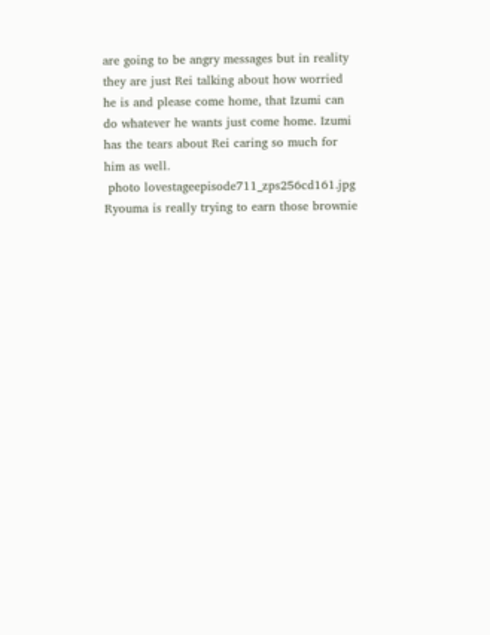are going to be angry messages but in reality they are just Rei talking about how worried he is and please come home, that Izumi can do whatever he wants just come home. Izumi has the tears about Rei caring so much for him as well.
 photo lovestageepisode711_zps256cd161.jpg
Ryouma is really trying to earn those brownie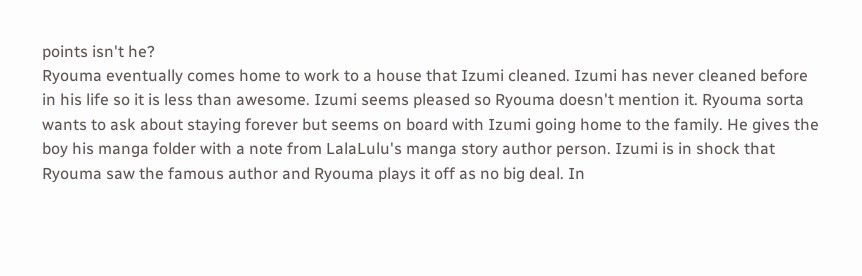points isn't he?
Ryouma eventually comes home to work to a house that Izumi cleaned. Izumi has never cleaned before in his life so it is less than awesome. Izumi seems pleased so Ryouma doesn't mention it. Ryouma sorta wants to ask about staying forever but seems on board with Izumi going home to the family. He gives the boy his manga folder with a note from LalaLulu's manga story author person. Izumi is in shock that Ryouma saw the famous author and Ryouma plays it off as no big deal. In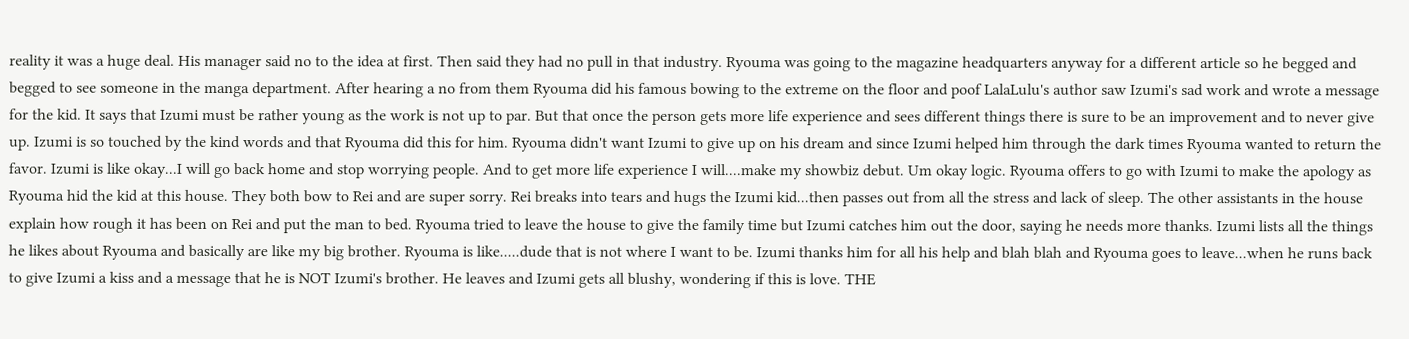reality it was a huge deal. His manager said no to the idea at first. Then said they had no pull in that industry. Ryouma was going to the magazine headquarters anyway for a different article so he begged and begged to see someone in the manga department. After hearing a no from them Ryouma did his famous bowing to the extreme on the floor and poof LalaLulu's author saw Izumi's sad work and wrote a message for the kid. It says that Izumi must be rather young as the work is not up to par. But that once the person gets more life experience and sees different things there is sure to be an improvement and to never give up. Izumi is so touched by the kind words and that Ryouma did this for him. Ryouma didn't want Izumi to give up on his dream and since Izumi helped him through the dark times Ryouma wanted to return the favor. Izumi is like okay...I will go back home and stop worrying people. And to get more life experience I will....make my showbiz debut. Um okay logic. Ryouma offers to go with Izumi to make the apology as Ryouma hid the kid at this house. They both bow to Rei and are super sorry. Rei breaks into tears and hugs the Izumi kid...then passes out from all the stress and lack of sleep. The other assistants in the house explain how rough it has been on Rei and put the man to bed. Ryouma tried to leave the house to give the family time but Izumi catches him out the door, saying he needs more thanks. Izumi lists all the things he likes about Ryouma and basically are like my big brother. Ryouma is like.....dude that is not where I want to be. Izumi thanks him for all his help and blah blah and Ryouma goes to leave...when he runs back to give Izumi a kiss and a message that he is NOT Izumi's brother. He leaves and Izumi gets all blushy, wondering if this is love. THE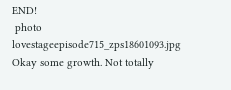END!
 photo lovestageepisode715_zps18601093.jpg
Okay some growth. Not totally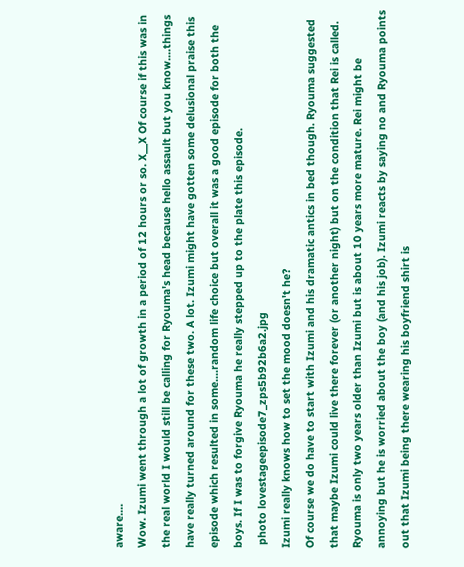aware....
Wow. Izumi went through a lot of growth in a period of 12 hours or so. X__X Of course if this was in the real world I would still be calling for Ryouma's head because hello assault but you know....things have really turned around for these two. A lot. Izumi might have gotten some delusional praise this episode which resulted in some....random life choice but overall it was a good episode for both the boys. If I was to forgive Ryouma he really stepped up to the plate this episode.
 photo lovestageepisode7_zps5b92b6a2.jpg
Izumi really knows how to set the mood doesn't he?
Of course we do have to start with Izumi and his dramatic antics in bed though. Ryouma suggested that maybe Izumi could live there forever (or another night) but on the condition that Rei is called. Ryouma is only two years older than Izumi but is about 10 years more mature. Rei might be annoying but he is worried about the boy (and his job). Izumi reacts by saying no and Ryouma points out that Izumi being there wearing his boyfriend shirt is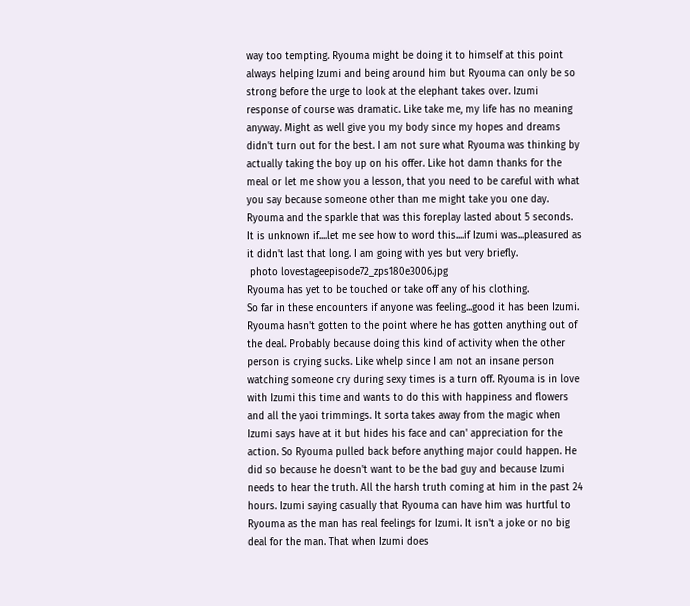way too tempting. Ryouma might be doing it to himself at this point always helping Izumi and being around him but Ryouma can only be so strong before the urge to look at the elephant takes over. Izumi response of course was dramatic. Like take me, my life has no meaning anyway. Might as well give you my body since my hopes and dreams didn't turn out for the best. I am not sure what Ryouma was thinking by actually taking the boy up on his offer. Like hot damn thanks for the meal or let me show you a lesson, that you need to be careful with what you say because someone other than me might take you one day. Ryouma and the sparkle that was this foreplay lasted about 5 seconds. It is unknown if....let me see how to word this....if Izumi was...pleasured as it didn't last that long. I am going with yes but very briefly.
 photo lovestageepisode72_zps180e3006.jpg
Ryouma has yet to be touched or take off any of his clothing.
So far in these encounters if anyone was feeling...good it has been Izumi. Ryouma hasn't gotten to the point where he has gotten anything out of the deal. Probably because doing this kind of activity when the other person is crying sucks. Like whelp since I am not an insane person watching someone cry during sexy times is a turn off. Ryouma is in love with Izumi this time and wants to do this with happiness and flowers and all the yaoi trimmings. It sorta takes away from the magic when Izumi says have at it but hides his face and can' appreciation for the action. So Ryouma pulled back before anything major could happen. He did so because he doesn't want to be the bad guy and because Izumi needs to hear the truth. All the harsh truth coming at him in the past 24 hours. Izumi saying casually that Ryouma can have him was hurtful to Ryouma as the man has real feelings for Izumi. It isn't a joke or no big deal for the man. That when Izumi does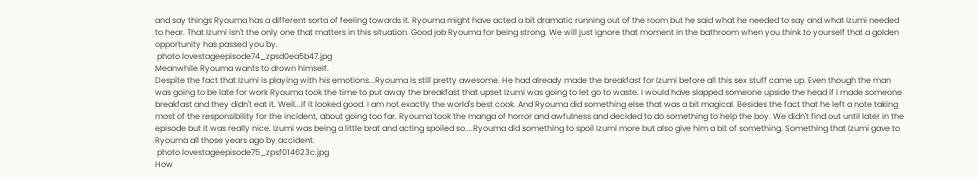and say things Ryouma has a different sorta of feeling towards it. Ryouma might have acted a bit dramatic running out of the room but he said what he needed to say and what Izumi needed to hear. That Izumi isn't the only one that matters in this situation. Good job Ryouma for being strong. We will just ignore that moment in the bathroom when you think to yourself that a golden opportunity has passed you by.
 photo lovestageepisode74_zpsd0ea5b47.jpg
Meanwhile Ryouma wants to drown himself.
Despite the fact that Izumi is playing with his emotions...Ryouma is still pretty awesome. He had already made the breakfast for Izumi before all this sex stuff came up. Even though the man was going to be late for work Ryouma took the time to put away the breakfast that upset Izumi was going to let go to waste. I would have slapped someone upside the head if I made someone breakfast and they didn't eat it. Well...if it looked good. I am not exactly the world's best cook. And Ryouma did something else that was a bit magical. Besides the fact that he left a note taking most of the responsibility for the incident, about going too far. Ryouma took the manga of horror and awfulness and decided to do something to help the boy. We didn't find out until later in the episode but it was really nice. Izumi was being a little brat and acting spoiled so....Ryouma did something to spoil Izumi more but also give him a bit of something. Something that Izumi gave to Ryouma all those years ago by accident.
 photo lovestageepisode75_zpsf014623c.jpg
How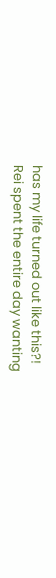has my life turned out like this?!
Rei spent the entire day wanting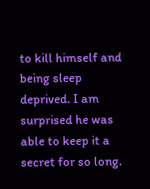to kill himself and being sleep deprived. I am surprised he was able to keep it a secret for so long.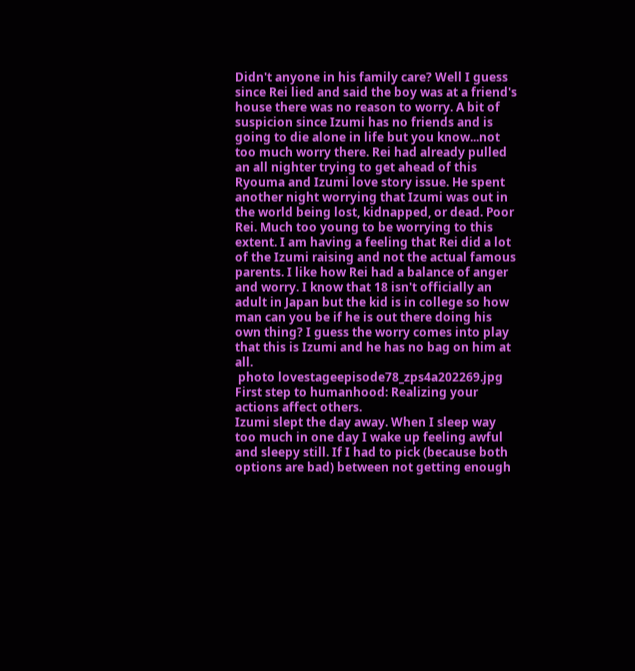Didn't anyone in his family care? Well I guess since Rei lied and said the boy was at a friend's house there was no reason to worry. A bit of suspicion since Izumi has no friends and is going to die alone in life but you know...not too much worry there. Rei had already pulled an all nighter trying to get ahead of this Ryouma and Izumi love story issue. He spent another night worrying that Izumi was out in the world being lost, kidnapped, or dead. Poor Rei. Much too young to be worrying to this extent. I am having a feeling that Rei did a lot of the Izumi raising and not the actual famous parents. I like how Rei had a balance of anger and worry. I know that 18 isn't officially an adult in Japan but the kid is in college so how man can you be if he is out there doing his own thing? I guess the worry comes into play that this is Izumi and he has no bag on him at all.
 photo lovestageepisode78_zps4a202269.jpg
First step to humanhood: Realizing your actions affect others.
Izumi slept the day away. When I sleep way too much in one day I wake up feeling awful and sleepy still. If I had to pick (because both options are bad) between not getting enough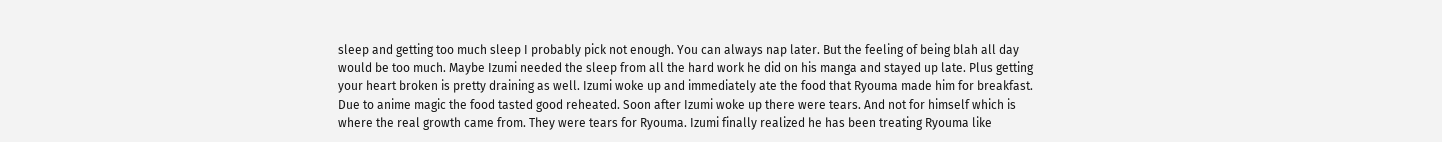sleep and getting too much sleep I probably pick not enough. You can always nap later. But the feeling of being blah all day would be too much. Maybe Izumi needed the sleep from all the hard work he did on his manga and stayed up late. Plus getting your heart broken is pretty draining as well. Izumi woke up and immediately ate the food that Ryouma made him for breakfast. Due to anime magic the food tasted good reheated. Soon after Izumi woke up there were tears. And not for himself which is where the real growth came from. They were tears for Ryouma. Izumi finally realized he has been treating Ryouma like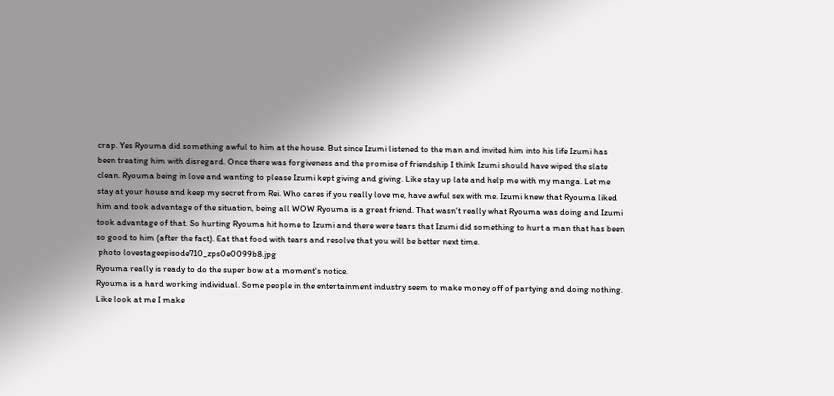crap. Yes Ryouma did something awful to him at the house. But since Izumi listened to the man and invited him into his life Izumi has been treating him with disregard. Once there was forgiveness and the promise of friendship I think Izumi should have wiped the slate clean. Ryouma being in love and wanting to please Izumi kept giving and giving. Like stay up late and help me with my manga. Let me stay at your house and keep my secret from Rei. Who cares if you really love me, have awful sex with me. Izumi knew that Ryouma liked him and took advantage of the situation, being all WOW Ryouma is a great friend. That wasn't really what Ryouma was doing and Izumi took advantage of that. So hurting Ryouma hit home to Izumi and there were tears that Izumi did something to hurt a man that has been so good to him (after the fact). Eat that food with tears and resolve that you will be better next time.
 photo lovestageepisode710_zps0e0099b8.jpg
Ryouma really is ready to do the super bow at a moment's notice.
Ryouma is a hard working individual. Some people in the entertainment industry seem to make money off of partying and doing nothing. Like look at me I make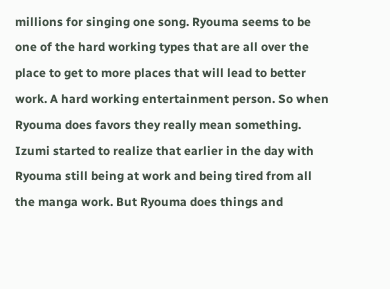millions for singing one song. Ryouma seems to be one of the hard working types that are all over the place to get to more places that will lead to better work. A hard working entertainment person. So when Ryouma does favors they really mean something. Izumi started to realize that earlier in the day with Ryouma still being at work and being tired from all the manga work. But Ryouma does things and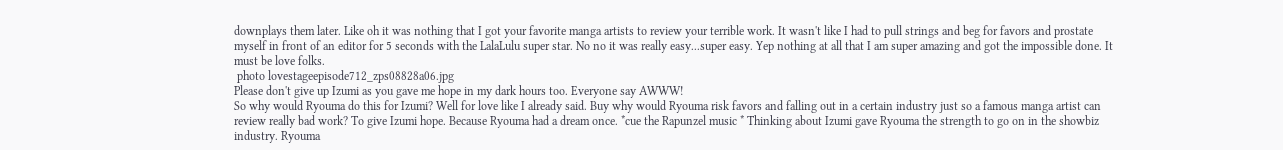downplays them later. Like oh it was nothing that I got your favorite manga artists to review your terrible work. It wasn't like I had to pull strings and beg for favors and prostate myself in front of an editor for 5 seconds with the LalaLulu super star. No no it was really easy...super easy. Yep nothing at all that I am super amazing and got the impossible done. It must be love folks.
 photo lovestageepisode712_zps08828a06.jpg
Please don't give up Izumi as you gave me hope in my dark hours too. Everyone say AWWW!
So why would Ryouma do this for Izumi? Well for love like I already said. Buy why would Ryouma risk favors and falling out in a certain industry just so a famous manga artist can review really bad work? To give Izumi hope. Because Ryouma had a dream once. *cue the Rapunzel music * Thinking about Izumi gave Ryouma the strength to go on in the showbiz industry. Ryouma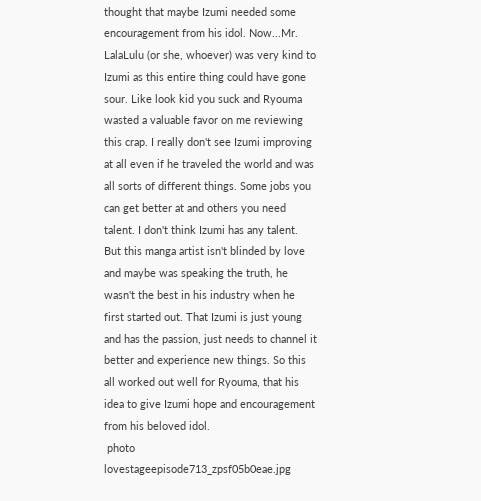thought that maybe Izumi needed some encouragement from his idol. Now...Mr. LalaLulu (or she, whoever) was very kind to Izumi as this entire thing could have gone sour. Like look kid you suck and Ryouma wasted a valuable favor on me reviewing this crap. I really don't see Izumi improving at all even if he traveled the world and was all sorts of different things. Some jobs you can get better at and others you need talent. I don't think Izumi has any talent. But this manga artist isn't blinded by love and maybe was speaking the truth, he wasn't the best in his industry when he first started out. That Izumi is just young and has the passion, just needs to channel it better and experience new things. So this all worked out well for Ryouma, that his idea to give Izumi hope and encouragement from his beloved idol.
 photo lovestageepisode713_zpsf05b0eae.jpg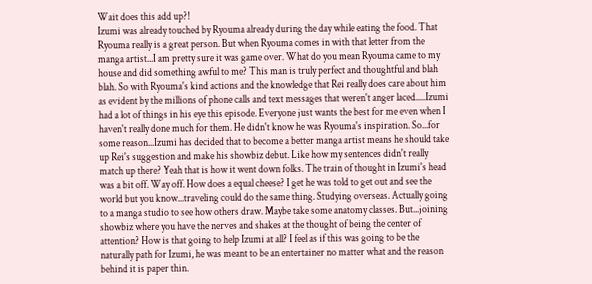Wait does this add up?!
Izumi was already touched by Ryouma already during the day while eating the food. That Ryouma really is a great person. But when Ryouma comes in with that letter from the manga artist...I am pretty sure it was game over. What do you mean Ryouma came to my house and did something awful to me? This man is truly perfect and thoughtful and blah blah. So with Ryouma's kind actions and the knowledge that Rei really does care about him as evident by the millions of phone calls and text messages that weren't anger laced.....Izumi had a lot of things in his eye this episode. Everyone just wants the best for me even when I haven't really done much for them. He didn't know he was Ryouma's inspiration. So...for some reason...Izumi has decided that to become a better manga artist means he should take up Rei's suggestion and make his showbiz debut. Like how my sentences didn't really match up there? Yeah that is how it went down folks. The train of thought in Izumi's head was a bit off. Way off. How does a equal cheese? I get he was told to get out and see the world but you know...traveling could do the same thing. Studying overseas. Actually going to a manga studio to see how others draw. Maybe take some anatomy classes. But...joining showbiz where you have the nerves and shakes at the thought of being the center of attention? How is that going to help Izumi at all? I feel as if this was going to be the naturally path for Izumi, he was meant to be an entertainer no matter what and the reason behind it is paper thin.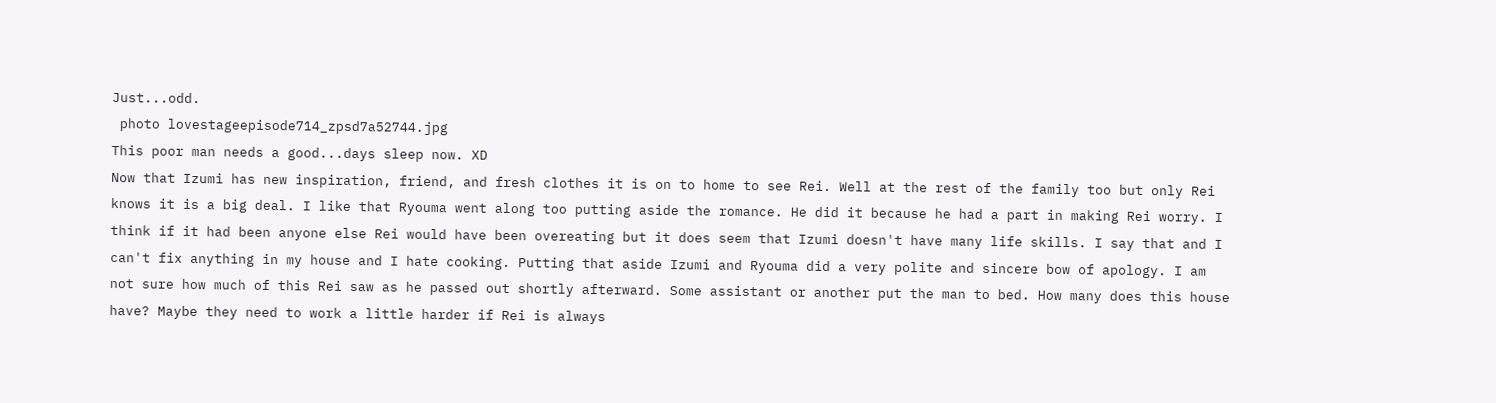Just...odd.
 photo lovestageepisode714_zpsd7a52744.jpg
This poor man needs a good...days sleep now. XD
Now that Izumi has new inspiration, friend, and fresh clothes it is on to home to see Rei. Well at the rest of the family too but only Rei knows it is a big deal. I like that Ryouma went along too putting aside the romance. He did it because he had a part in making Rei worry. I think if it had been anyone else Rei would have been overeating but it does seem that Izumi doesn't have many life skills. I say that and I can't fix anything in my house and I hate cooking. Putting that aside Izumi and Ryouma did a very polite and sincere bow of apology. I am not sure how much of this Rei saw as he passed out shortly afterward. Some assistant or another put the man to bed. How many does this house have? Maybe they need to work a little harder if Rei is always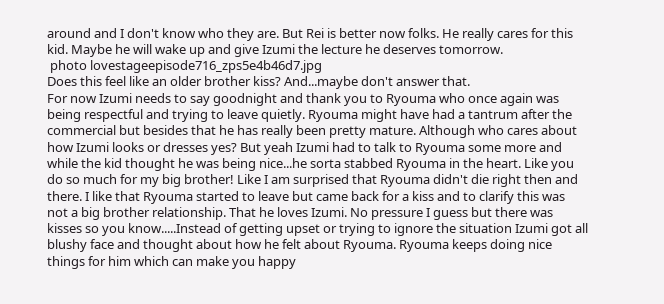around and I don't know who they are. But Rei is better now folks. He really cares for this kid. Maybe he will wake up and give Izumi the lecture he deserves tomorrow.
 photo lovestageepisode716_zps5e4b46d7.jpg
Does this feel like an older brother kiss? And...maybe don't answer that.
For now Izumi needs to say goodnight and thank you to Ryouma who once again was being respectful and trying to leave quietly. Ryouma might have had a tantrum after the commercial but besides that he has really been pretty mature. Although who cares about how Izumi looks or dresses yes? But yeah Izumi had to talk to Ryouma some more and while the kid thought he was being nice...he sorta stabbed Ryouma in the heart. Like you do so much for my big brother! Like I am surprised that Ryouma didn't die right then and there. I like that Ryouma started to leave but came back for a kiss and to clarify this was not a big brother relationship. That he loves Izumi. No pressure I guess but there was kisses so you know.....Instead of getting upset or trying to ignore the situation Izumi got all blushy face and thought about how he felt about Ryouma. Ryouma keeps doing nice things for him which can make you happy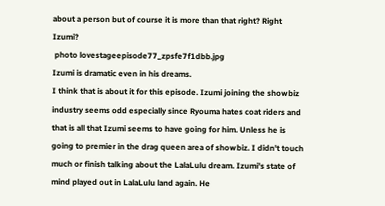about a person but of course it is more than that right? Right Izumi?
 photo lovestageepisode77_zpsfe7f1dbb.jpg
Izumi is dramatic even in his dreams.
I think that is about it for this episode. Izumi joining the showbiz industry seems odd especially since Ryouma hates coat riders and that is all that Izumi seems to have going for him. Unless he is going to premier in the drag queen area of showbiz. I didn't touch much or finish talking about the LalaLulu dream. Izumi's state of mind played out in LalaLulu land again. He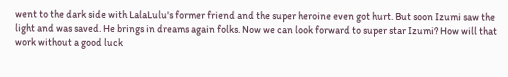went to the dark side with LalaLulu's former friend and the super heroine even got hurt. But soon Izumi saw the light and was saved. He brings in dreams again folks. Now we can look forward to super star Izumi? How will that work without a good luck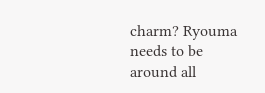charm? Ryouma needs to be around all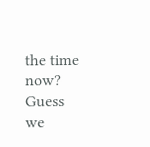the time now? Guess we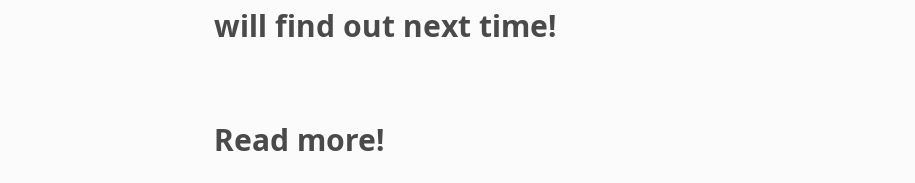will find out next time!

Read more!